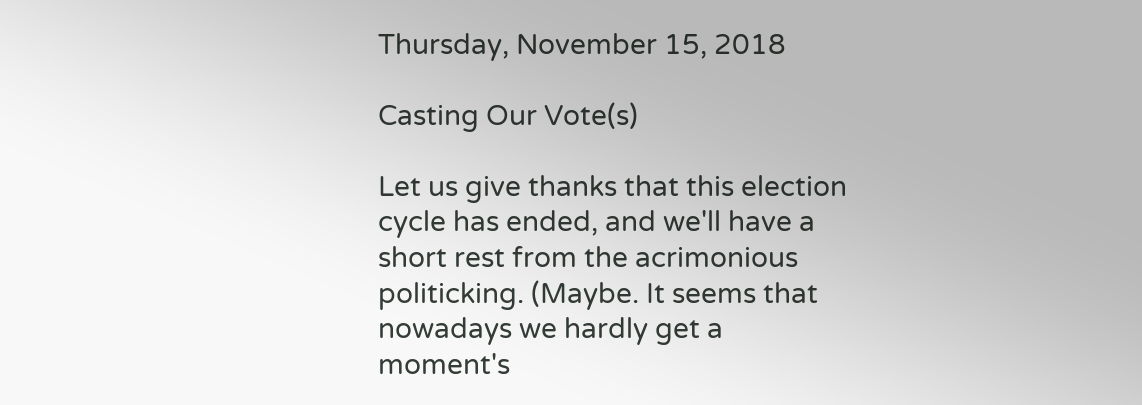Thursday, November 15, 2018

Casting Our Vote(s)

Let us give thanks that this election cycle has ended, and we'll have a short rest from the acrimonious politicking. (Maybe. It seems that nowadays we hardly get a moment's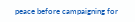peace before campaigning for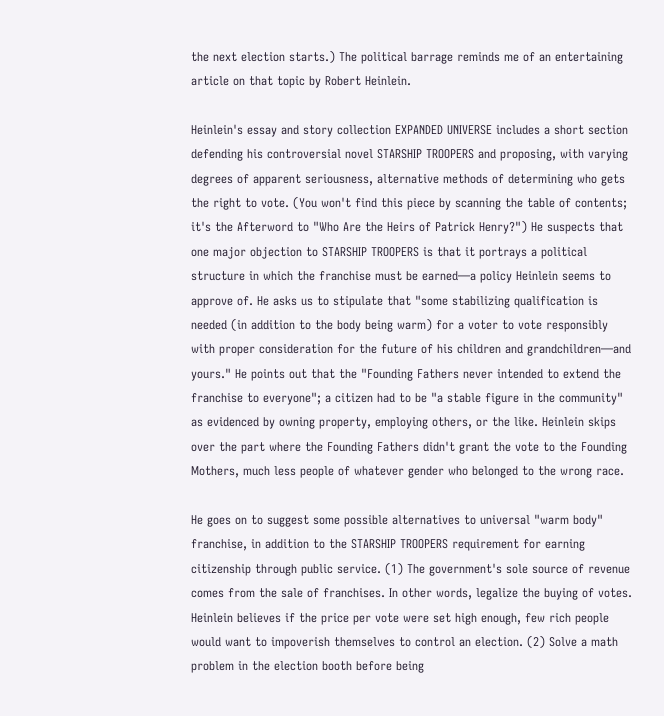the next election starts.) The political barrage reminds me of an entertaining article on that topic by Robert Heinlein.

Heinlein's essay and story collection EXPANDED UNIVERSE includes a short section defending his controversial novel STARSHIP TROOPERS and proposing, with varying degrees of apparent seriousness, alternative methods of determining who gets the right to vote. (You won't find this piece by scanning the table of contents; it's the Afterword to "Who Are the Heirs of Patrick Henry?") He suspects that one major objection to STARSHIP TROOPERS is that it portrays a political structure in which the franchise must be earned—a policy Heinlein seems to approve of. He asks us to stipulate that "some stabilizing qualification is needed (in addition to the body being warm) for a voter to vote responsibly with proper consideration for the future of his children and grandchildren—and yours." He points out that the "Founding Fathers never intended to extend the franchise to everyone"; a citizen had to be "a stable figure in the community" as evidenced by owning property, employing others, or the like. Heinlein skips over the part where the Founding Fathers didn't grant the vote to the Founding Mothers, much less people of whatever gender who belonged to the wrong race.

He goes on to suggest some possible alternatives to universal "warm body" franchise, in addition to the STARSHIP TROOPERS requirement for earning citizenship through public service. (1) The government's sole source of revenue comes from the sale of franchises. In other words, legalize the buying of votes. Heinlein believes if the price per vote were set high enough, few rich people would want to impoverish themselves to control an election. (2) Solve a math problem in the election booth before being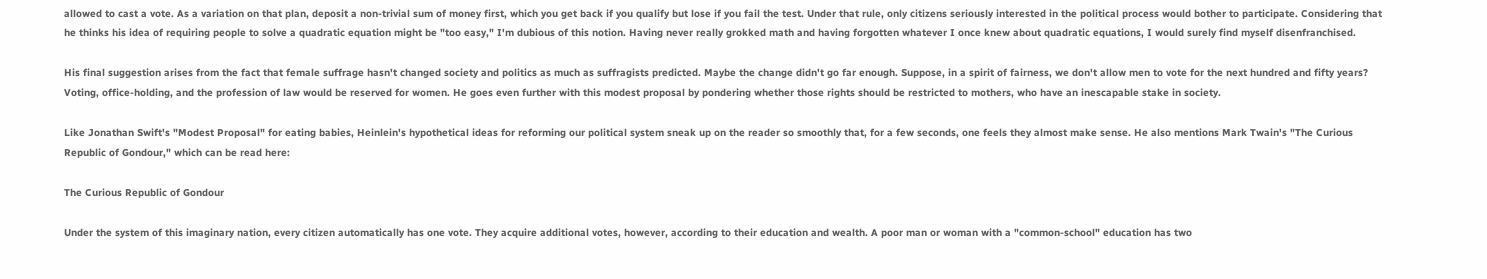allowed to cast a vote. As a variation on that plan, deposit a non-trivial sum of money first, which you get back if you qualify but lose if you fail the test. Under that rule, only citizens seriously interested in the political process would bother to participate. Considering that he thinks his idea of requiring people to solve a quadratic equation might be "too easy," I'm dubious of this notion. Having never really grokked math and having forgotten whatever I once knew about quadratic equations, I would surely find myself disenfranchised.

His final suggestion arises from the fact that female suffrage hasn't changed society and politics as much as suffragists predicted. Maybe the change didn't go far enough. Suppose, in a spirit of fairness, we don't allow men to vote for the next hundred and fifty years? Voting, office-holding, and the profession of law would be reserved for women. He goes even further with this modest proposal by pondering whether those rights should be restricted to mothers, who have an inescapable stake in society.

Like Jonathan Swift's "Modest Proposal" for eating babies, Heinlein's hypothetical ideas for reforming our political system sneak up on the reader so smoothly that, for a few seconds, one feels they almost make sense. He also mentions Mark Twain's "The Curious Republic of Gondour," which can be read here:

The Curious Republic of Gondour

Under the system of this imaginary nation, every citizen automatically has one vote. They acquire additional votes, however, according to their education and wealth. A poor man or woman with a "common-school" education has two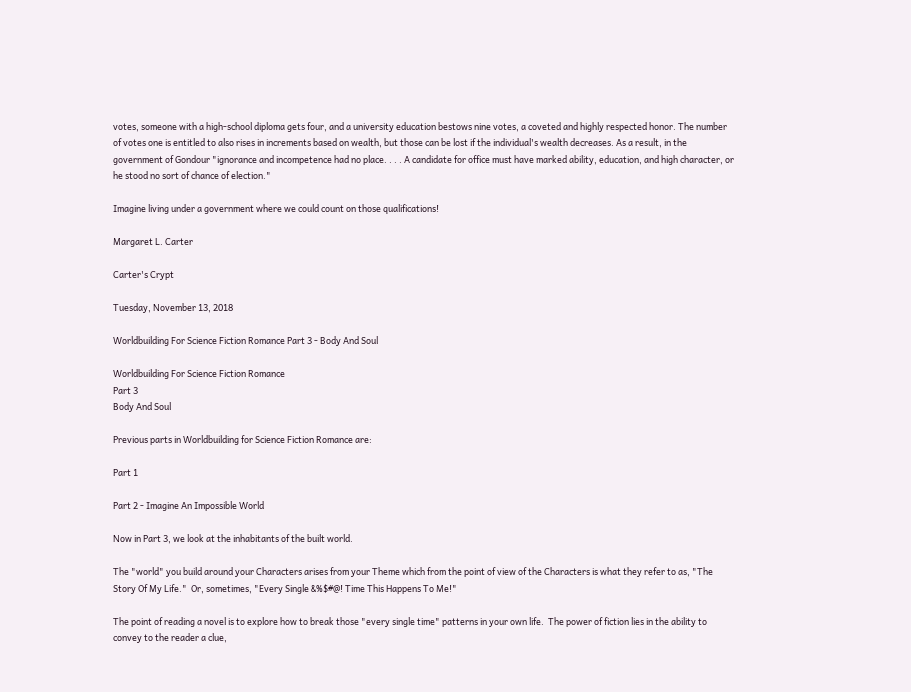votes, someone with a high-school diploma gets four, and a university education bestows nine votes, a coveted and highly respected honor. The number of votes one is entitled to also rises in increments based on wealth, but those can be lost if the individual's wealth decreases. As a result, in the government of Gondour "ignorance and incompetence had no place. . . . A candidate for office must have marked ability, education, and high character, or he stood no sort of chance of election."

Imagine living under a government where we could count on those qualifications!

Margaret L. Carter

Carter's Crypt

Tuesday, November 13, 2018

Worldbuilding For Science Fiction Romance Part 3 - Body And Soul

Worldbuilding For Science Fiction Romance
Part 3
Body And Soul

Previous parts in Worldbuilding for Science Fiction Romance are:

Part 1

Part 2 - Imagine An Impossible World

Now in Part 3, we look at the inhabitants of the built world.

The "world" you build around your Characters arises from your Theme which from the point of view of the Characters is what they refer to as, "The Story Of My Life."  Or, sometimes, "Every Single &%$#@! Time This Happens To Me!"

The point of reading a novel is to explore how to break those "every single time" patterns in your own life.  The power of fiction lies in the ability to convey to the reader a clue,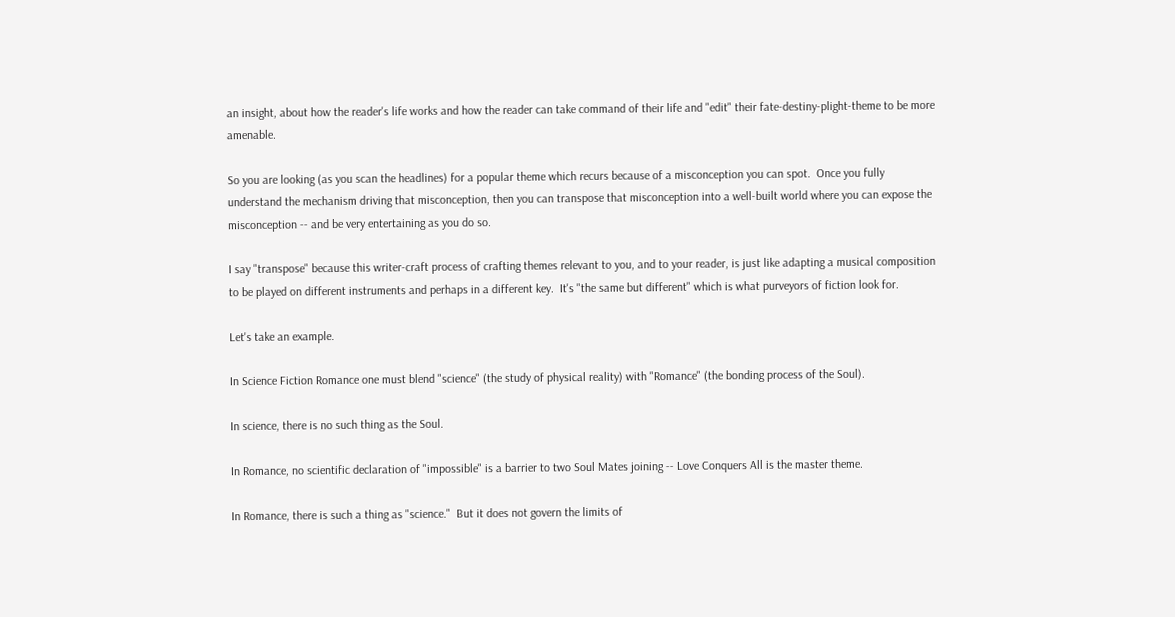an insight, about how the reader's life works and how the reader can take command of their life and "edit" their fate-destiny-plight-theme to be more amenable.

So you are looking (as you scan the headlines) for a popular theme which recurs because of a misconception you can spot.  Once you fully understand the mechanism driving that misconception, then you can transpose that misconception into a well-built world where you can expose the misconception -- and be very entertaining as you do so.

I say "transpose" because this writer-craft process of crafting themes relevant to you, and to your reader, is just like adapting a musical composition to be played on different instruments and perhaps in a different key.  It's "the same but different" which is what purveyors of fiction look for.

Let's take an example.

In Science Fiction Romance one must blend "science" (the study of physical reality) with "Romance" (the bonding process of the Soul).

In science, there is no such thing as the Soul.

In Romance, no scientific declaration of "impossible" is a barrier to two Soul Mates joining -- Love Conquers All is the master theme.

In Romance, there is such a thing as "science."  But it does not govern the limits of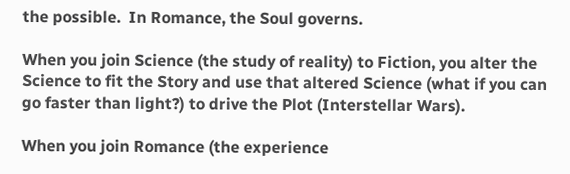the possible.  In Romance, the Soul governs.

When you join Science (the study of reality) to Fiction, you alter the Science to fit the Story and use that altered Science (what if you can go faster than light?) to drive the Plot (Interstellar Wars).

When you join Romance (the experience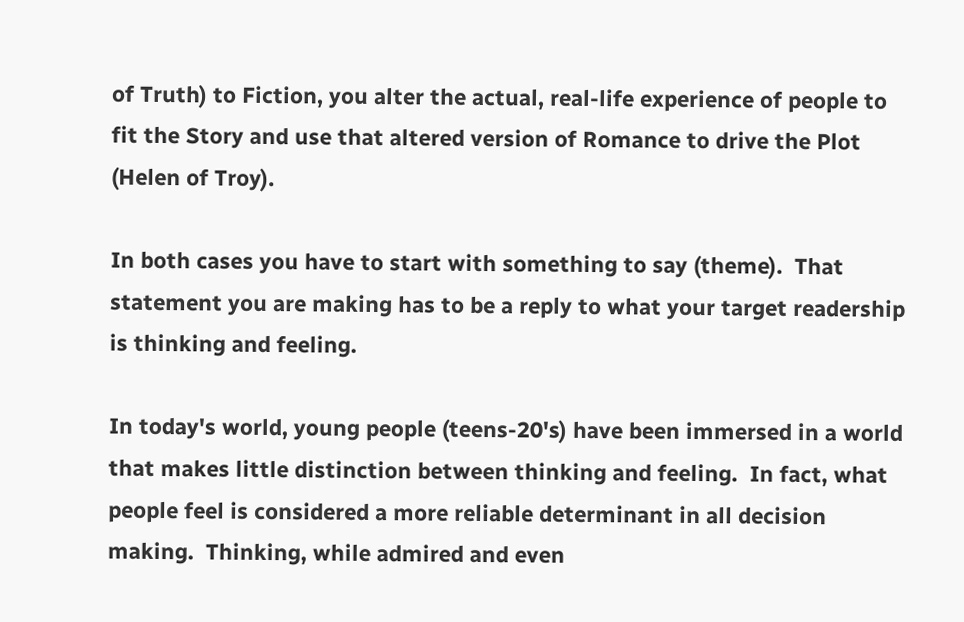of Truth) to Fiction, you alter the actual, real-life experience of people to fit the Story and use that altered version of Romance to drive the Plot (Helen of Troy).

In both cases you have to start with something to say (theme).  That statement you are making has to be a reply to what your target readership is thinking and feeling.

In today's world, young people (teens-20's) have been immersed in a world that makes little distinction between thinking and feeling.  In fact, what people feel is considered a more reliable determinant in all decision making.  Thinking, while admired and even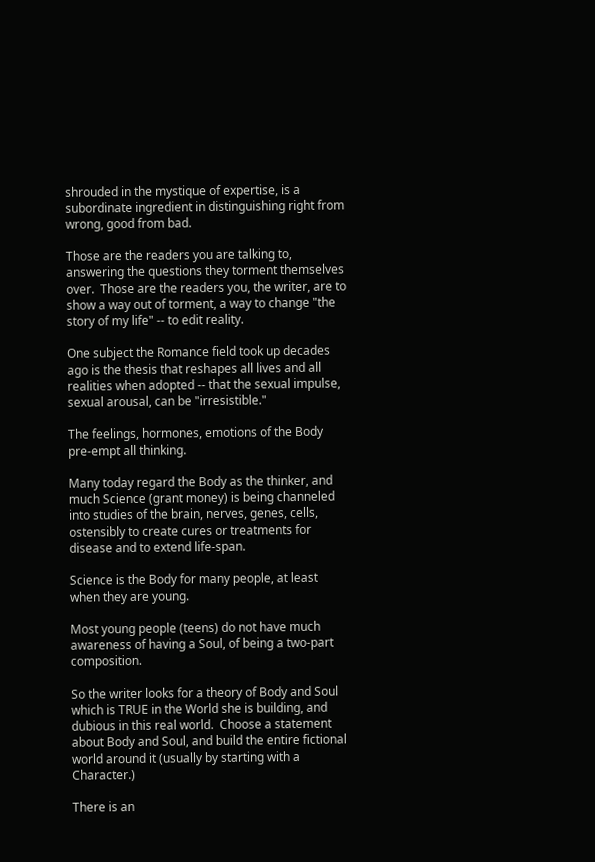shrouded in the mystique of expertise, is a subordinate ingredient in distinguishing right from wrong, good from bad.

Those are the readers you are talking to, answering the questions they torment themselves over.  Those are the readers you, the writer, are to show a way out of torment, a way to change "the story of my life" -- to edit reality.

One subject the Romance field took up decades ago is the thesis that reshapes all lives and all realities when adopted -- that the sexual impulse, sexual arousal, can be "irresistible."

The feelings, hormones, emotions of the Body pre-empt all thinking.

Many today regard the Body as the thinker, and much Science (grant money) is being channeled into studies of the brain, nerves, genes, cells, ostensibly to create cures or treatments for disease and to extend life-span.

Science is the Body for many people, at least when they are young.

Most young people (teens) do not have much awareness of having a Soul, of being a two-part composition.

So the writer looks for a theory of Body and Soul which is TRUE in the World she is building, and dubious in this real world.  Choose a statement about Body and Soul, and build the entire fictional world around it (usually by starting with a Character.)

There is an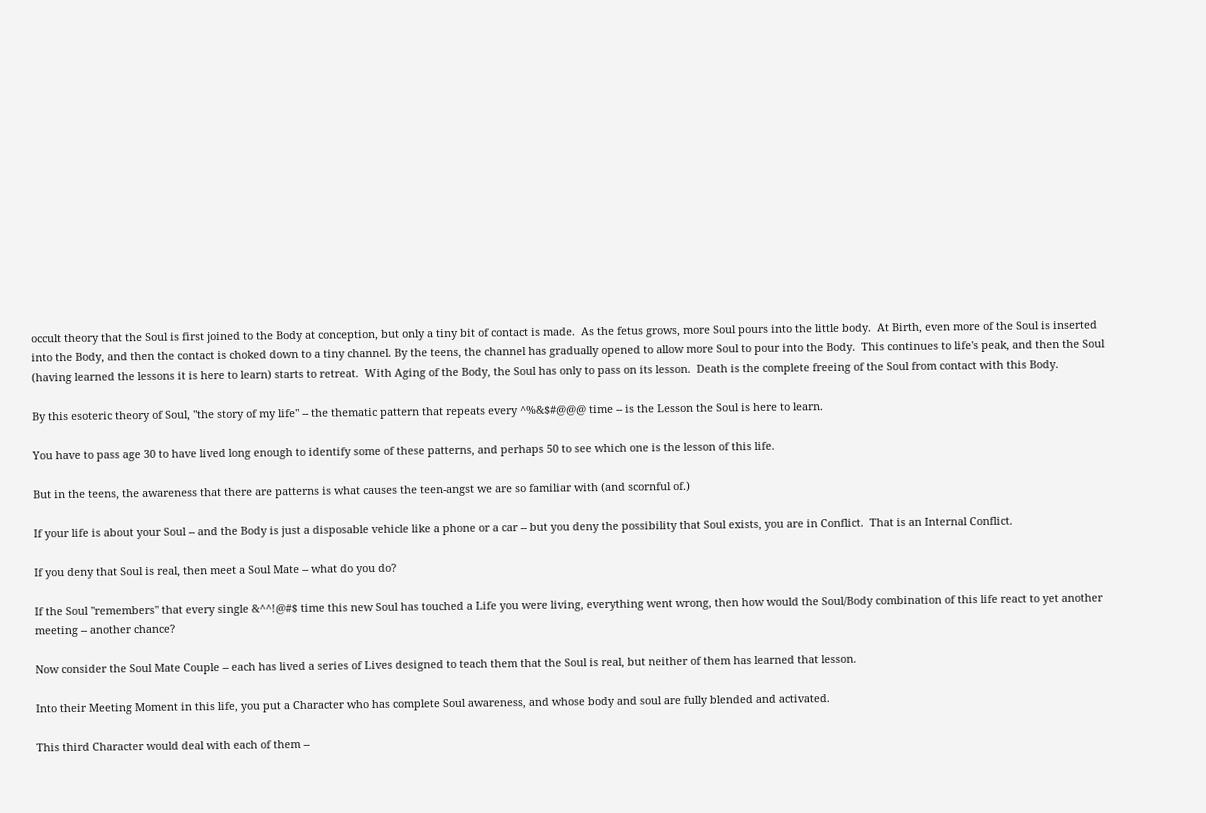occult theory that the Soul is first joined to the Body at conception, but only a tiny bit of contact is made.  As the fetus grows, more Soul pours into the little body.  At Birth, even more of the Soul is inserted into the Body, and then the contact is choked down to a tiny channel. By the teens, the channel has gradually opened to allow more Soul to pour into the Body.  This continues to life's peak, and then the Soul (having learned the lessons it is here to learn) starts to retreat.  With Aging of the Body, the Soul has only to pass on its lesson.  Death is the complete freeing of the Soul from contact with this Body.

By this esoteric theory of Soul, "the story of my life" -- the thematic pattern that repeats every ^%&$#@@@ time -- is the Lesson the Soul is here to learn.

You have to pass age 30 to have lived long enough to identify some of these patterns, and perhaps 50 to see which one is the lesson of this life.

But in the teens, the awareness that there are patterns is what causes the teen-angst we are so familiar with (and scornful of.)

If your life is about your Soul -- and the Body is just a disposable vehicle like a phone or a car -- but you deny the possibility that Soul exists, you are in Conflict.  That is an Internal Conflict.

If you deny that Soul is real, then meet a Soul Mate -- what do you do?

If the Soul "remembers" that every single &^^!@#$ time this new Soul has touched a Life you were living, everything went wrong, then how would the Soul/Body combination of this life react to yet another meeting -- another chance?

Now consider the Soul Mate Couple -- each has lived a series of Lives designed to teach them that the Soul is real, but neither of them has learned that lesson.

Into their Meeting Moment in this life, you put a Character who has complete Soul awareness, and whose body and soul are fully blended and activated.

This third Character would deal with each of them --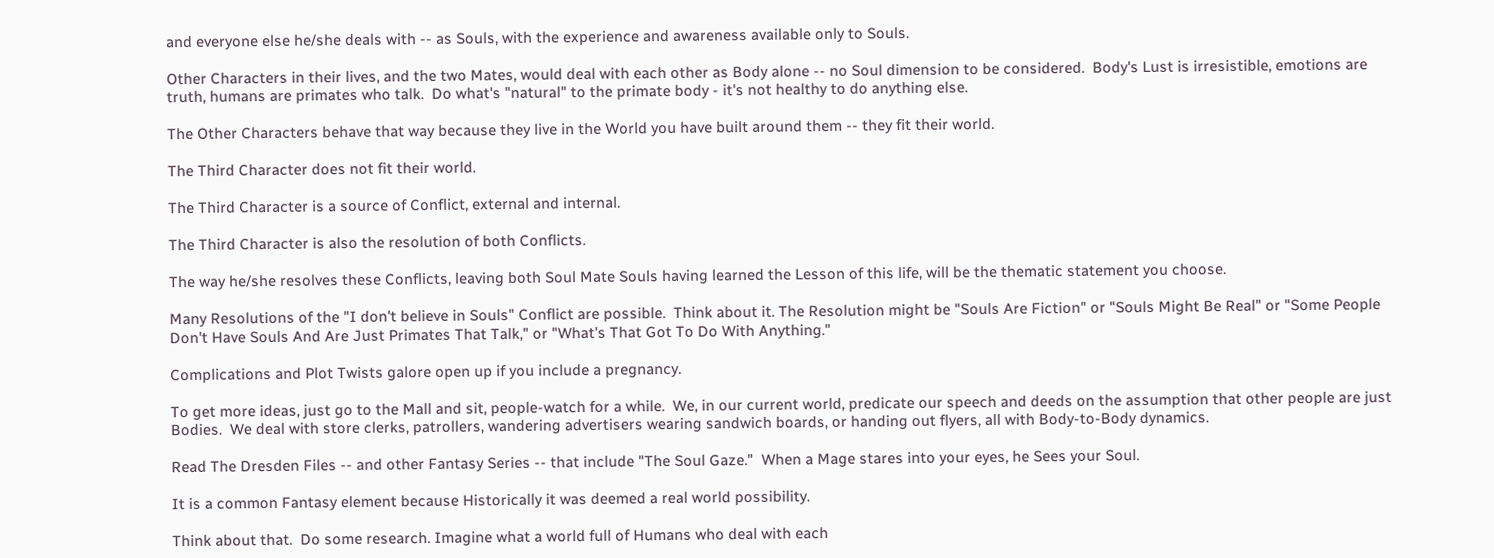and everyone else he/she deals with -- as Souls, with the experience and awareness available only to Souls.

Other Characters in their lives, and the two Mates, would deal with each other as Body alone -- no Soul dimension to be considered.  Body's Lust is irresistible, emotions are truth, humans are primates who talk.  Do what's "natural" to the primate body - it's not healthy to do anything else.

The Other Characters behave that way because they live in the World you have built around them -- they fit their world.

The Third Character does not fit their world.

The Third Character is a source of Conflict, external and internal.

The Third Character is also the resolution of both Conflicts.

The way he/she resolves these Conflicts, leaving both Soul Mate Souls having learned the Lesson of this life, will be the thematic statement you choose.

Many Resolutions of the "I don't believe in Souls" Conflict are possible.  Think about it. The Resolution might be "Souls Are Fiction" or "Souls Might Be Real" or "Some People Don't Have Souls And Are Just Primates That Talk," or "What's That Got To Do With Anything."

Complications and Plot Twists galore open up if you include a pregnancy.

To get more ideas, just go to the Mall and sit, people-watch for a while.  We, in our current world, predicate our speech and deeds on the assumption that other people are just Bodies.  We deal with store clerks, patrollers, wandering advertisers wearing sandwich boards, or handing out flyers, all with Body-to-Body dynamics.

Read The Dresden Files -- and other Fantasy Series -- that include "The Soul Gaze."  When a Mage stares into your eyes, he Sees your Soul.

It is a common Fantasy element because Historically it was deemed a real world possibility.

Think about that.  Do some research. Imagine what a world full of Humans who deal with each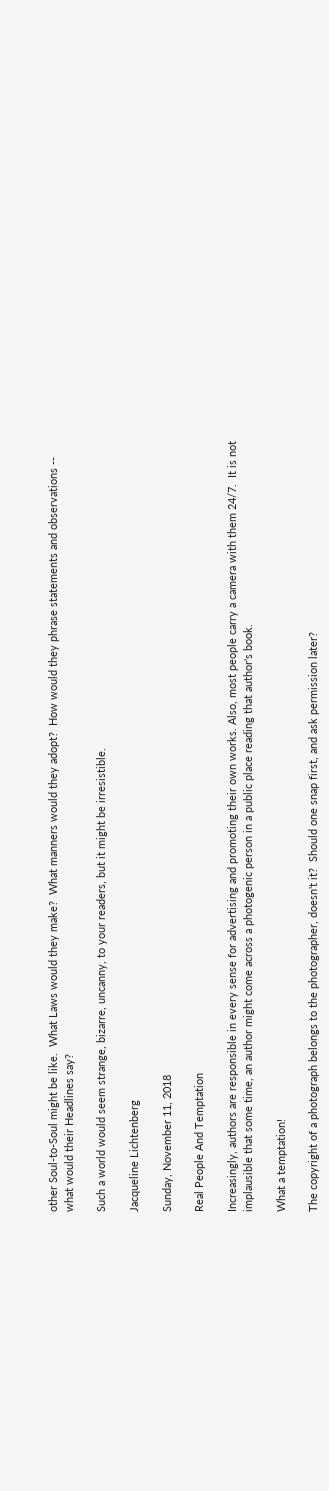other Soul-to-Soul might be like.  What Laws would they make?  What manners would they adopt?  How would they phrase statements and observations -- what would their Headlines say?

Such a world would seem strange, bizarre, uncanny, to your readers, but it might be irresistible.

Jacqueline Lichtenberg

Sunday, November 11, 2018

Real People And Temptation

Increasingly, authors are responsible in every sense for advertising and promoting their own works. Also, most people carry a camera with them 24/7.  It is not implausible that some time, an author might come across a photogenic person in a public place reading that author's book.

What a temptation!

The copyright of a photograph belongs to the photographer, doesn't it?  Should one snap first, and ask permission later?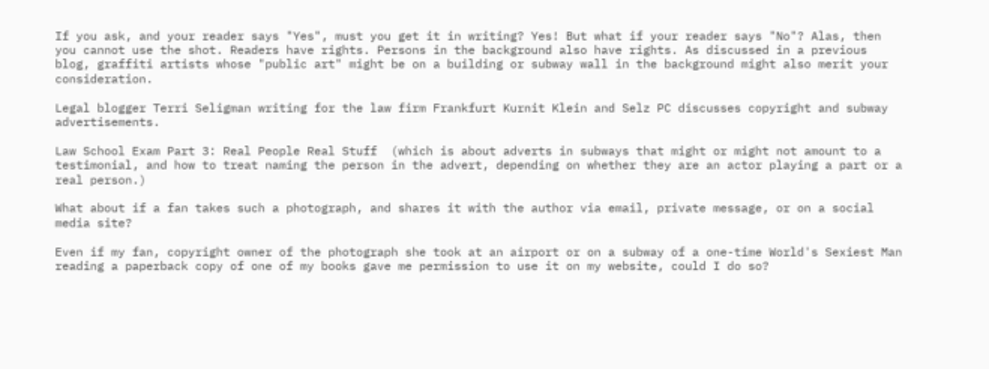If you ask, and your reader says "Yes", must you get it in writing? Yes! But what if your reader says "No"? Alas, then you cannot use the shot. Readers have rights. Persons in the background also have rights. As discussed in a previous blog, graffiti artists whose "public art" might be on a building or subway wall in the background might also merit your consideration.

Legal blogger Terri Seligman writing for the law firm Frankfurt Kurnit Klein and Selz PC discusses copyright and subway advertisements.

Law School Exam Part 3: Real People Real Stuff  (which is about adverts in subways that might or might not amount to a testimonial, and how to treat naming the person in the advert, depending on whether they are an actor playing a part or a real person.)

What about if a fan takes such a photograph, and shares it with the author via email, private message, or on a social media site?

Even if my fan, copyright owner of the photograph she took at an airport or on a subway of a one-time World's Sexiest Man reading a paperback copy of one of my books gave me permission to use it on my website, could I do so?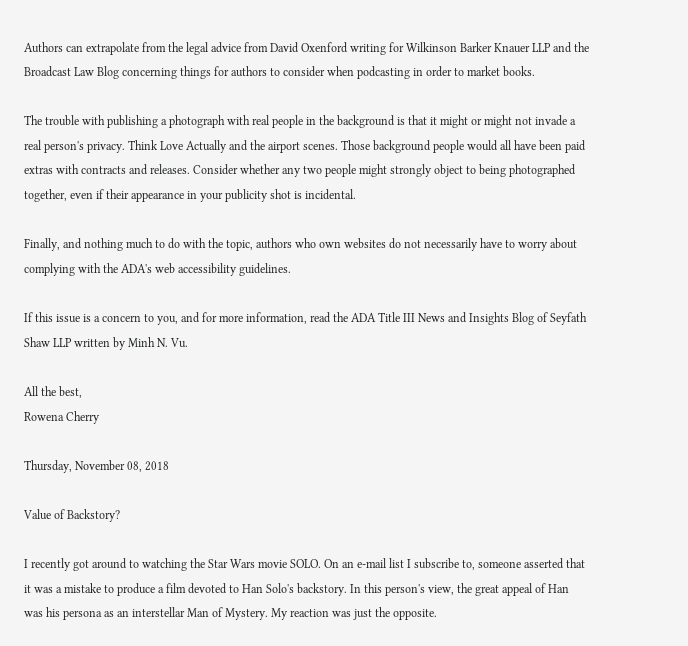Authors can extrapolate from the legal advice from David Oxenford writing for Wilkinson Barker Knauer LLP and the Broadcast Law Blog concerning things for authors to consider when podcasting in order to market books.

The trouble with publishing a photograph with real people in the background is that it might or might not invade a real person's privacy. Think Love Actually and the airport scenes. Those background people would all have been paid extras with contracts and releases. Consider whether any two people might strongly object to being photographed together, even if their appearance in your publicity shot is incidental.

Finally, and nothing much to do with the topic, authors who own websites do not necessarily have to worry about complying with the ADA's web accessibility guidelines.

If this issue is a concern to you, and for more information, read the ADA Title III News and Insights Blog of Seyfath Shaw LLP written by Minh N. Vu.

All the best,
Rowena Cherry

Thursday, November 08, 2018

Value of Backstory?

I recently got around to watching the Star Wars movie SOLO. On an e-mail list I subscribe to, someone asserted that it was a mistake to produce a film devoted to Han Solo's backstory. In this person's view, the great appeal of Han was his persona as an interstellar Man of Mystery. My reaction was just the opposite.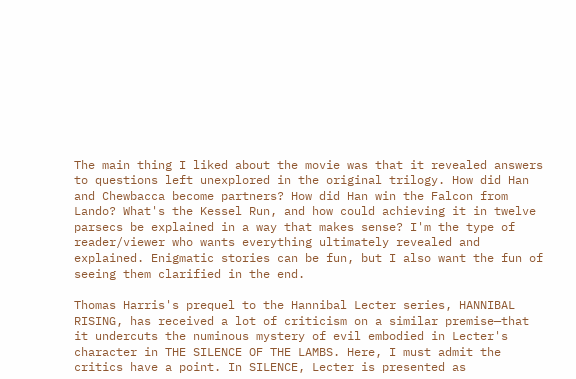The main thing I liked about the movie was that it revealed answers to questions left unexplored in the original trilogy. How did Han and Chewbacca become partners? How did Han win the Falcon from Lando? What's the Kessel Run, and how could achieving it in twelve parsecs be explained in a way that makes sense? I'm the type of reader/viewer who wants everything ultimately revealed and explained. Enigmatic stories can be fun, but I also want the fun of seeing them clarified in the end.

Thomas Harris's prequel to the Hannibal Lecter series, HANNIBAL RISING, has received a lot of criticism on a similar premise—that it undercuts the numinous mystery of evil embodied in Lecter's character in THE SILENCE OF THE LAMBS. Here, I must admit the critics have a point. In SILENCE, Lecter is presented as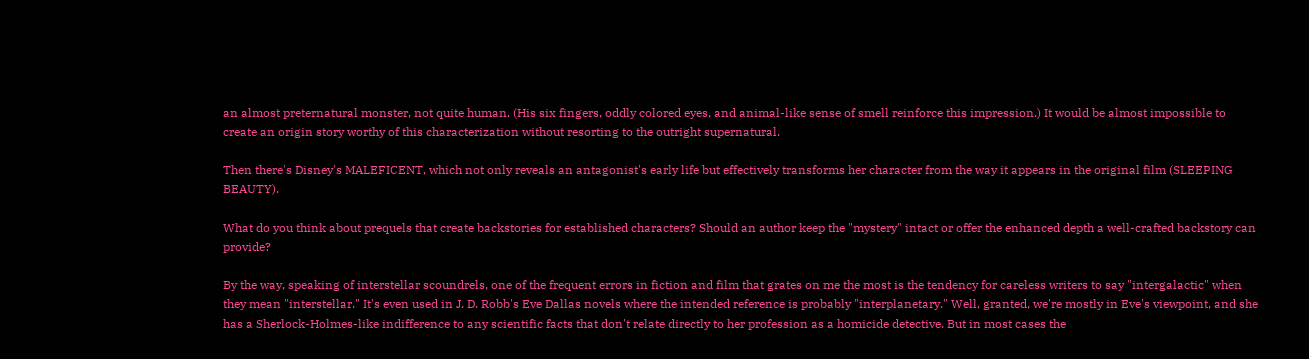an almost preternatural monster, not quite human. (His six fingers, oddly colored eyes, and animal-like sense of smell reinforce this impression.) It would be almost impossible to create an origin story worthy of this characterization without resorting to the outright supernatural.

Then there's Disney's MALEFICENT, which not only reveals an antagonist's early life but effectively transforms her character from the way it appears in the original film (SLEEPING BEAUTY).

What do you think about prequels that create backstories for established characters? Should an author keep the "mystery" intact or offer the enhanced depth a well-crafted backstory can provide?

By the way, speaking of interstellar scoundrels, one of the frequent errors in fiction and film that grates on me the most is the tendency for careless writers to say "intergalactic" when they mean "interstellar." It's even used in J. D. Robb's Eve Dallas novels where the intended reference is probably "interplanetary." Well, granted, we're mostly in Eve's viewpoint, and she has a Sherlock-Holmes-like indifference to any scientific facts that don't relate directly to her profession as a homicide detective. But in most cases the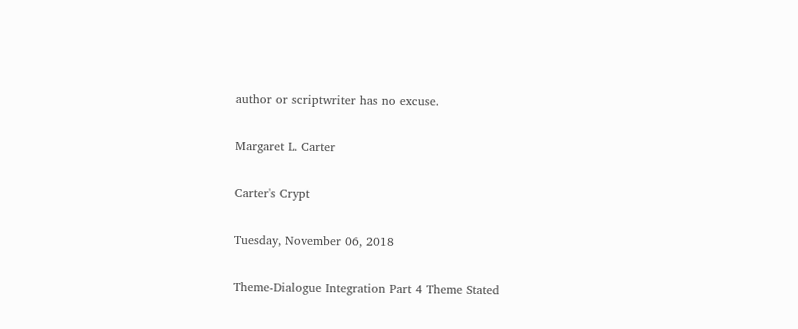author or scriptwriter has no excuse.

Margaret L. Carter

Carter's Crypt

Tuesday, November 06, 2018

Theme-Dialogue Integration Part 4 Theme Stated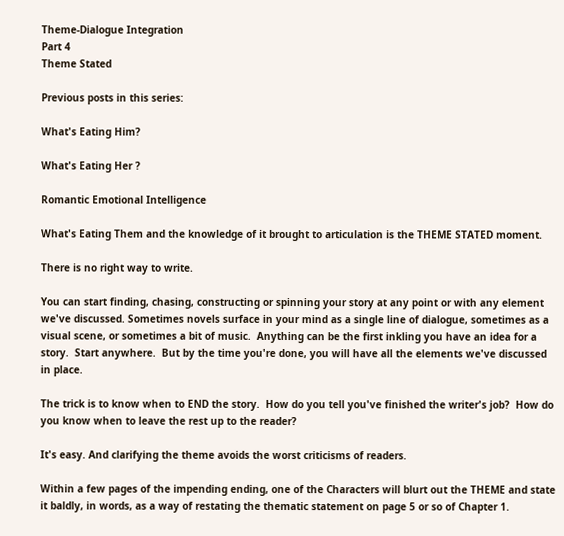Theme-Dialogue Integration
Part 4
Theme Stated

Previous posts in this series:

What's Eating Him?

What's Eating Her ?

Romantic Emotional Intelligence

What's Eating Them and the knowledge of it brought to articulation is the THEME STATED moment.

There is no right way to write.

You can start finding, chasing, constructing or spinning your story at any point or with any element we've discussed. Sometimes novels surface in your mind as a single line of dialogue, sometimes as a visual scene, or sometimes a bit of music.  Anything can be the first inkling you have an idea for a story.  Start anywhere.  But by the time you're done, you will have all the elements we've discussed in place.

The trick is to know when to END the story.  How do you tell you've finished the writer's job?  How do you know when to leave the rest up to the reader?

It's easy. And clarifying the theme avoids the worst criticisms of readers.

Within a few pages of the impending ending, one of the Characters will blurt out the THEME and state it baldly, in words, as a way of restating the thematic statement on page 5 or so of Chapter 1.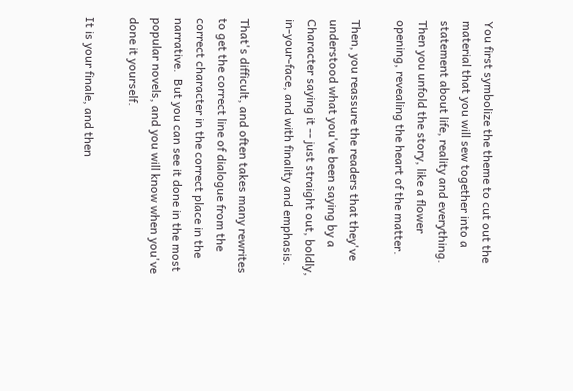You first symbolize the theme to cut out the material that you will sew together into a statement about life, reality and everything.  Then you unfold the story, like a flower opening, revealing the heart of the matter.

Then, you reassure the readers that they've understood what you've been saying by a Character saying it -- just straight out, boldly, in-your-face, and with finality and emphasis.

That's difficult, and often takes many rewrites to get the correct line of dialogue from the correct character in the correct place in the narrative.  But you can see it done in the most popular novels, and you will know when you've done it yourself.

It is your finale, and then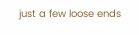just a few loose ends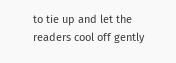to tie up and let the readers cool off gently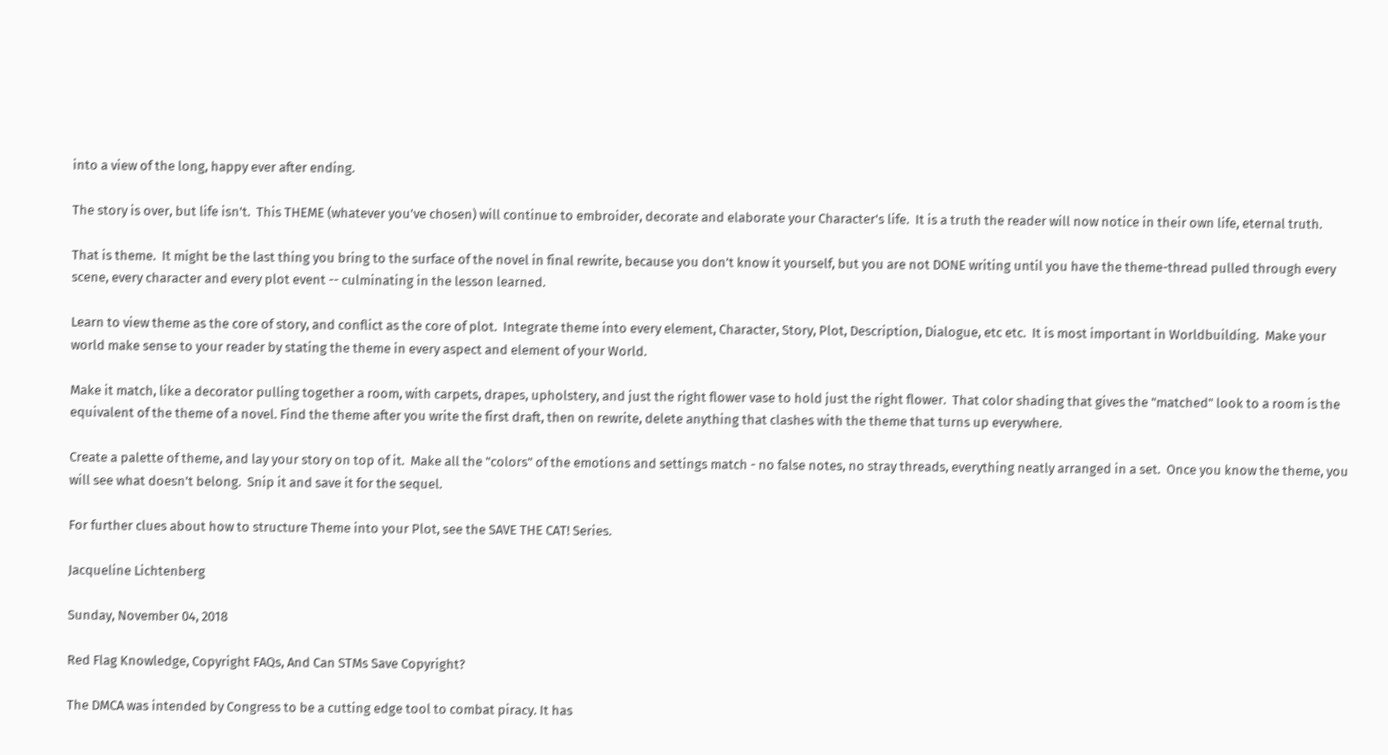into a view of the long, happy ever after ending.

The story is over, but life isn't.  This THEME (whatever you've chosen) will continue to embroider, decorate and elaborate your Character's life.  It is a truth the reader will now notice in their own life, eternal truth.

That is theme.  It might be the last thing you bring to the surface of the novel in final rewrite, because you don't know it yourself, but you are not DONE writing until you have the theme-thread pulled through every scene, every character and every plot event -- culminating in the lesson learned.

Learn to view theme as the core of story, and conflict as the core of plot.  Integrate theme into every element, Character, Story, Plot, Description, Dialogue, etc etc.  It is most important in Worldbuilding.  Make your world make sense to your reader by stating the theme in every aspect and element of your World.

Make it match, like a decorator pulling together a room, with carpets, drapes, upholstery, and just the right flower vase to hold just the right flower.  That color shading that gives the "matched" look to a room is the equivalent of the theme of a novel. Find the theme after you write the first draft, then on rewrite, delete anything that clashes with the theme that turns up everywhere.

Create a palette of theme, and lay your story on top of it.  Make all the "colors" of the emotions and settings match - no false notes, no stray threads, everything neatly arranged in a set.  Once you know the theme, you will see what doesn't belong.  Snip it and save it for the sequel.

For further clues about how to structure Theme into your Plot, see the SAVE THE CAT! Series.

Jacqueline Lichtenberg

Sunday, November 04, 2018

Red Flag Knowledge, Copyright FAQs, And Can STMs Save Copyright?

The DMCA was intended by Congress to be a cutting edge tool to combat piracy. It has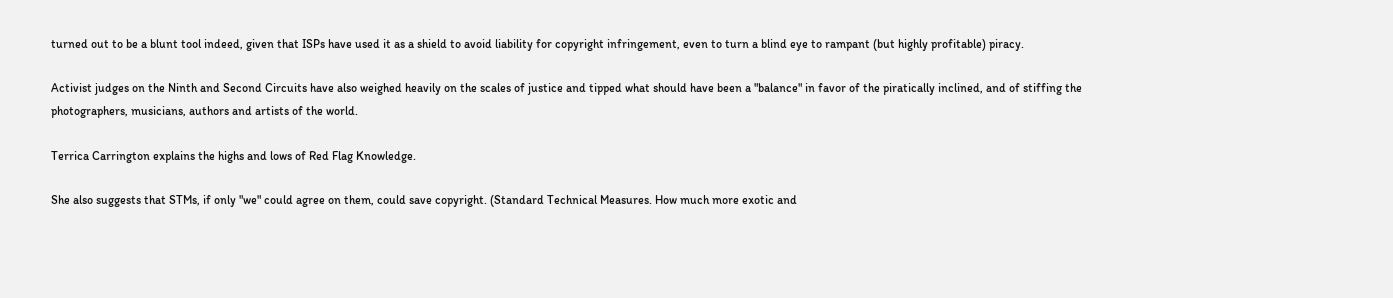turned out to be a blunt tool indeed, given that ISPs have used it as a shield to avoid liability for copyright infringement, even to turn a blind eye to rampant (but highly profitable) piracy.

Activist judges on the Ninth and Second Circuits have also weighed heavily on the scales of justice and tipped what should have been a "balance" in favor of the piratically inclined, and of stiffing the photographers, musicians, authors and artists of the world.

Terrica Carrington explains the highs and lows of Red Flag Knowledge.

She also suggests that STMs, if only "we" could agree on them, could save copyright. (Standard Technical Measures. How much more exotic and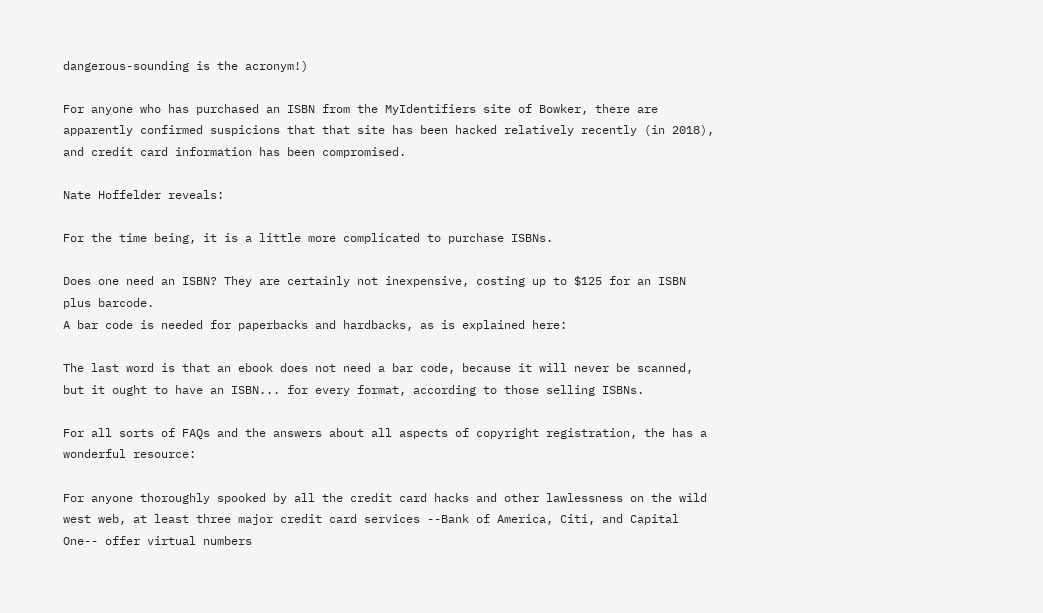dangerous-sounding is the acronym!)

For anyone who has purchased an ISBN from the MyIdentifiers site of Bowker, there are apparently confirmed suspicions that that site has been hacked relatively recently (in 2018), and credit card information has been compromised.

Nate Hoffelder reveals:

For the time being, it is a little more complicated to purchase ISBNs.

Does one need an ISBN? They are certainly not inexpensive, costing up to $125 for an ISBN plus barcode.
A bar code is needed for paperbacks and hardbacks, as is explained here:

The last word is that an ebook does not need a bar code, because it will never be scanned, but it ought to have an ISBN... for every format, according to those selling ISBNs.

For all sorts of FAQs and the answers about all aspects of copyright registration, the has a wonderful resource:

For anyone thoroughly spooked by all the credit card hacks and other lawlessness on the wild west web, at least three major credit card services --Bank of America, Citi, and Capital One-- offer virtual numbers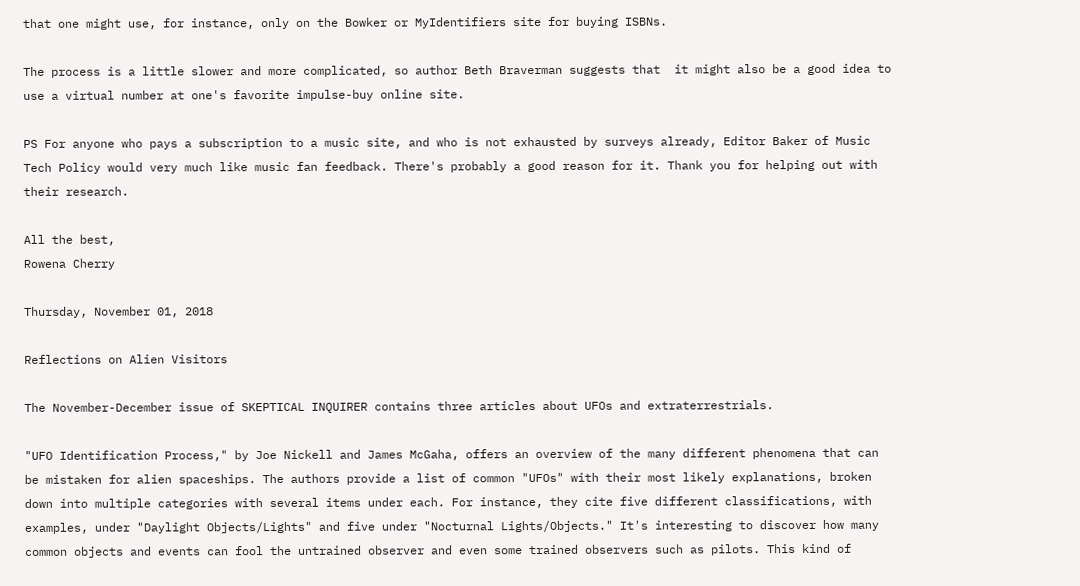that one might use, for instance, only on the Bowker or MyIdentifiers site for buying ISBNs.

The process is a little slower and more complicated, so author Beth Braverman suggests that  it might also be a good idea to use a virtual number at one's favorite impulse-buy online site.

PS For anyone who pays a subscription to a music site, and who is not exhausted by surveys already, Editor Baker of Music Tech Policy would very much like music fan feedback. There's probably a good reason for it. Thank you for helping out with their research.

All the best,
Rowena Cherry

Thursday, November 01, 2018

Reflections on Alien Visitors

The November-December issue of SKEPTICAL INQUIRER contains three articles about UFOs and extraterrestrials.

"UFO Identification Process," by Joe Nickell and James McGaha, offers an overview of the many different phenomena that can be mistaken for alien spaceships. The authors provide a list of common "UFOs" with their most likely explanations, broken down into multiple categories with several items under each. For instance, they cite five different classifications, with examples, under "Daylight Objects/Lights" and five under "Nocturnal Lights/Objects." It's interesting to discover how many common objects and events can fool the untrained observer and even some trained observers such as pilots. This kind of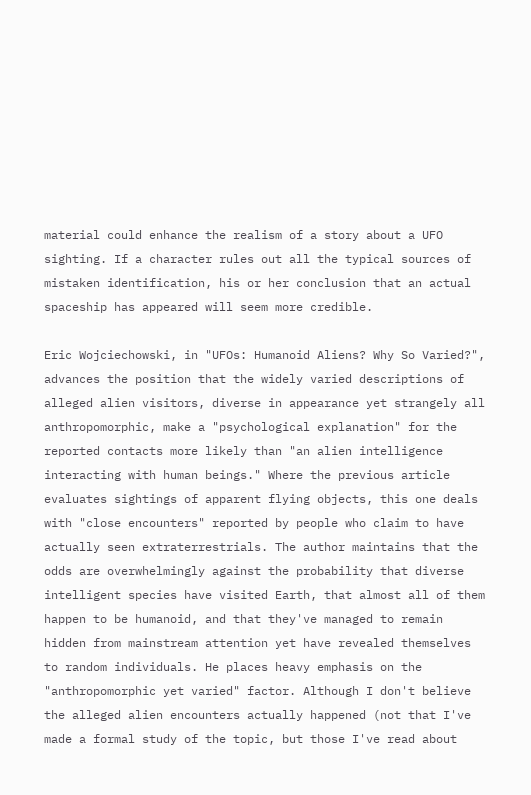material could enhance the realism of a story about a UFO sighting. If a character rules out all the typical sources of mistaken identification, his or her conclusion that an actual spaceship has appeared will seem more credible.

Eric Wojciechowski, in "UFOs: Humanoid Aliens? Why So Varied?", advances the position that the widely varied descriptions of alleged alien visitors, diverse in appearance yet strangely all anthropomorphic, make a "psychological explanation" for the reported contacts more likely than "an alien intelligence interacting with human beings." Where the previous article evaluates sightings of apparent flying objects, this one deals with "close encounters" reported by people who claim to have actually seen extraterrestrials. The author maintains that the odds are overwhelmingly against the probability that diverse intelligent species have visited Earth, that almost all of them happen to be humanoid, and that they've managed to remain hidden from mainstream attention yet have revealed themselves to random individuals. He places heavy emphasis on the "anthropomorphic yet varied" factor. Although I don't believe the alleged alien encounters actually happened (not that I've made a formal study of the topic, but those I've read about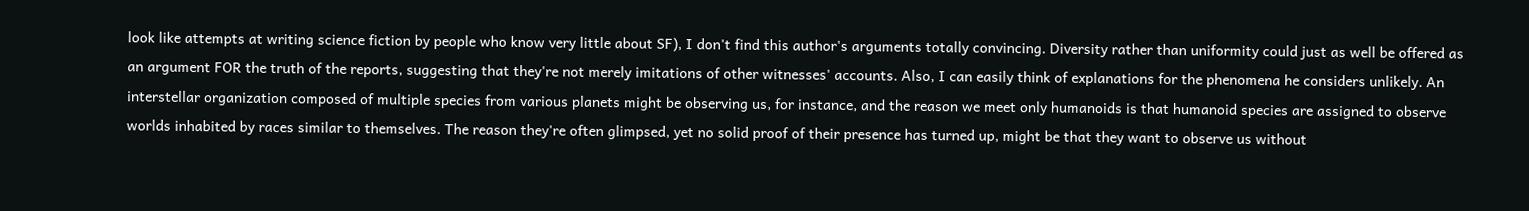look like attempts at writing science fiction by people who know very little about SF), I don't find this author's arguments totally convincing. Diversity rather than uniformity could just as well be offered as an argument FOR the truth of the reports, suggesting that they're not merely imitations of other witnesses' accounts. Also, I can easily think of explanations for the phenomena he considers unlikely. An interstellar organization composed of multiple species from various planets might be observing us, for instance, and the reason we meet only humanoids is that humanoid species are assigned to observe worlds inhabited by races similar to themselves. The reason they're often glimpsed, yet no solid proof of their presence has turned up, might be that they want to observe us without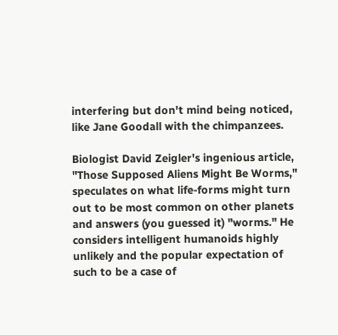interfering but don't mind being noticed, like Jane Goodall with the chimpanzees.

Biologist David Zeigler's ingenious article, "Those Supposed Aliens Might Be Worms," speculates on what life-forms might turn out to be most common on other planets and answers (you guessed it) "worms." He considers intelligent humanoids highly unlikely and the popular expectation of such to be a case of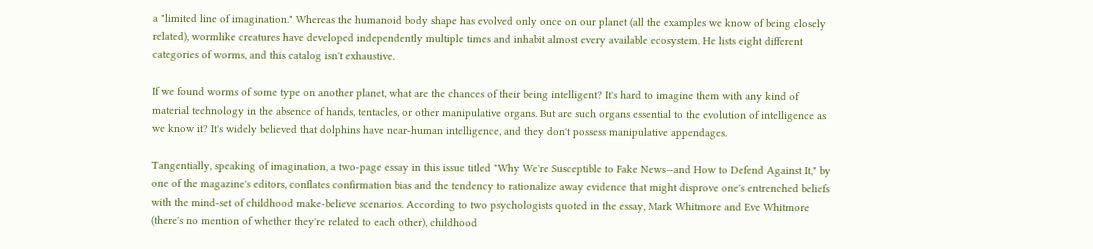a "limited line of imagination." Whereas the humanoid body shape has evolved only once on our planet (all the examples we know of being closely related), wormlike creatures have developed independently multiple times and inhabit almost every available ecosystem. He lists eight different categories of worms, and this catalog isn't exhaustive.

If we found worms of some type on another planet, what are the chances of their being intelligent? It's hard to imagine them with any kind of material technology in the absence of hands, tentacles, or other manipulative organs. But are such organs essential to the evolution of intelligence as we know it? It's widely believed that dolphins have near-human intelligence, and they don't possess manipulative appendages.

Tangentially, speaking of imagination, a two-page essay in this issue titled "Why We're Susceptible to Fake News—and How to Defend Against It," by one of the magazine's editors, conflates confirmation bias and the tendency to rationalize away evidence that might disprove one's entrenched beliefs with the mind-set of childhood make-believe scenarios. According to two psychologists quoted in the essay, Mark Whitmore and Eve Whitmore (there's no mention of whether they're related to each other), childhood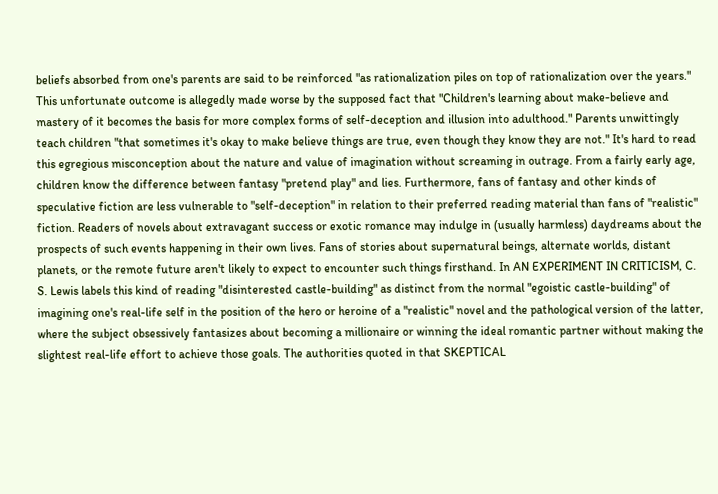beliefs absorbed from one's parents are said to be reinforced "as rationalization piles on top of rationalization over the years." This unfortunate outcome is allegedly made worse by the supposed fact that "Children's learning about make-believe and mastery of it becomes the basis for more complex forms of self-deception and illusion into adulthood." Parents unwittingly teach children "that sometimes it's okay to make believe things are true, even though they know they are not." It's hard to read this egregious misconception about the nature and value of imagination without screaming in outrage. From a fairly early age, children know the difference between fantasy "pretend play" and lies. Furthermore, fans of fantasy and other kinds of speculative fiction are less vulnerable to "self-deception" in relation to their preferred reading material than fans of "realistic" fiction. Readers of novels about extravagant success or exotic romance may indulge in (usually harmless) daydreams about the prospects of such events happening in their own lives. Fans of stories about supernatural beings, alternate worlds, distant planets, or the remote future aren't likely to expect to encounter such things firsthand. In AN EXPERIMENT IN CRITICISM, C. S. Lewis labels this kind of reading "disinterested castle-building" as distinct from the normal "egoistic castle-building" of imagining one's real-life self in the position of the hero or heroine of a "realistic" novel and the pathological version of the latter, where the subject obsessively fantasizes about becoming a millionaire or winning the ideal romantic partner without making the slightest real-life effort to achieve those goals. The authorities quoted in that SKEPTICAL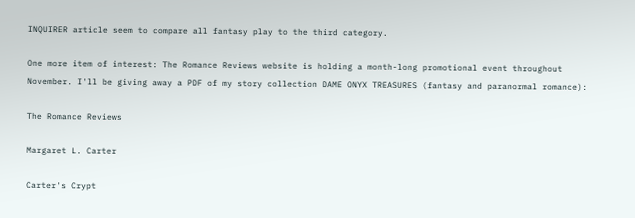INQUIRER article seem to compare all fantasy play to the third category.

One more item of interest: The Romance Reviews website is holding a month-long promotional event throughout November. I'll be giving away a PDF of my story collection DAME ONYX TREASURES (fantasy and paranormal romance):

The Romance Reviews

Margaret L. Carter

Carter's Crypt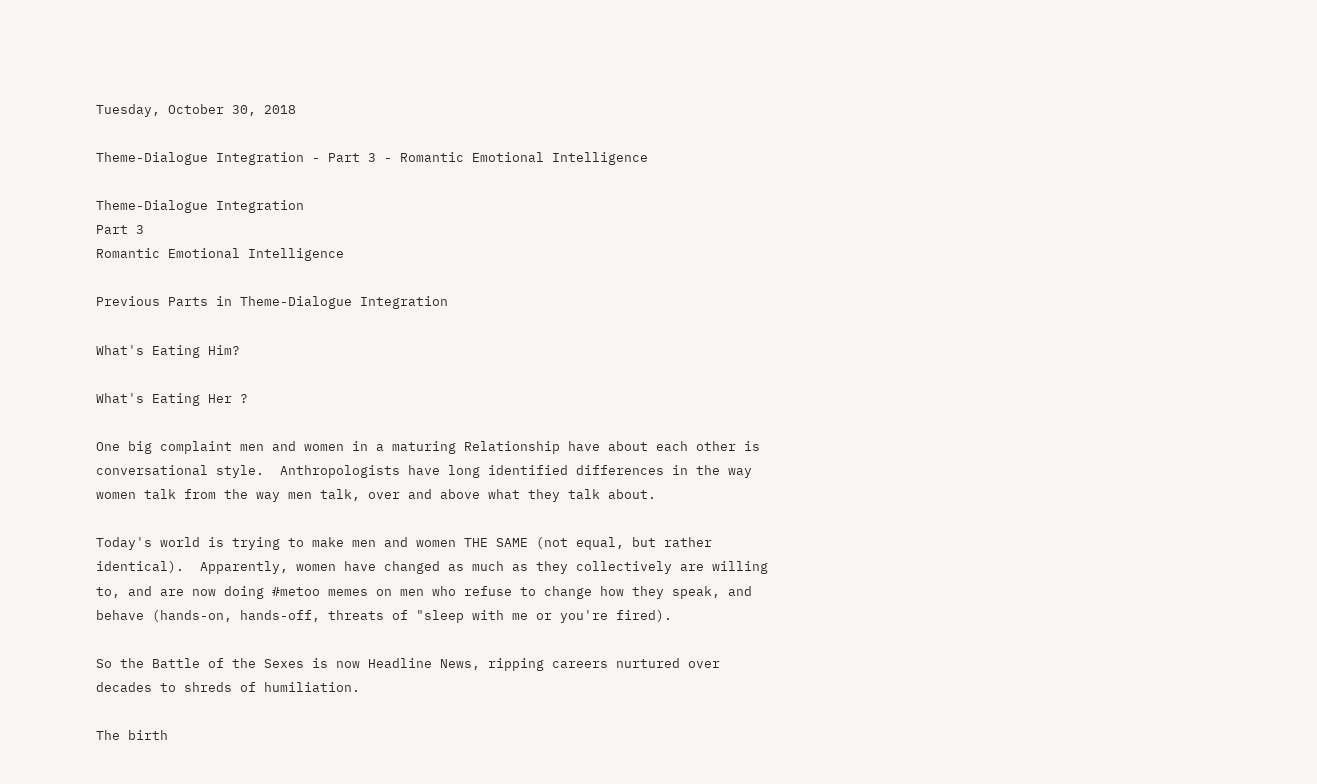Tuesday, October 30, 2018

Theme-Dialogue Integration - Part 3 - Romantic Emotional Intelligence

Theme-Dialogue Integration
Part 3
Romantic Emotional Intelligence

Previous Parts in Theme-Dialogue Integration

What's Eating Him?

What's Eating Her ?

One big complaint men and women in a maturing Relationship have about each other is conversational style.  Anthropologists have long identified differences in the way women talk from the way men talk, over and above what they talk about.

Today's world is trying to make men and women THE SAME (not equal, but rather identical).  Apparently, women have changed as much as they collectively are willing to, and are now doing #metoo memes on men who refuse to change how they speak, and behave (hands-on, hands-off, threats of "sleep with me or you're fired).

So the Battle of the Sexes is now Headline News, ripping careers nurtured over decades to shreds of humiliation.

The birth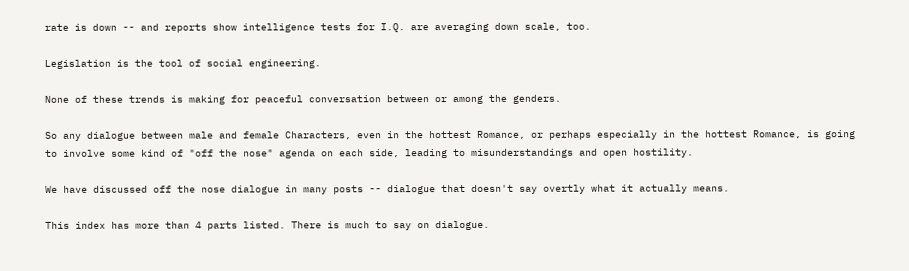rate is down -- and reports show intelligence tests for I.Q. are averaging down scale, too.

Legislation is the tool of social engineering.

None of these trends is making for peaceful conversation between or among the genders.

So any dialogue between male and female Characters, even in the hottest Romance, or perhaps especially in the hottest Romance, is going to involve some kind of "off the nose" agenda on each side, leading to misunderstandings and open hostility.

We have discussed off the nose dialogue in many posts -- dialogue that doesn't say overtly what it actually means.

This index has more than 4 parts listed. There is much to say on dialogue.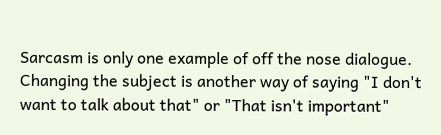Sarcasm is only one example of off the nose dialogue.  Changing the subject is another way of saying "I don't want to talk about that" or "That isn't important"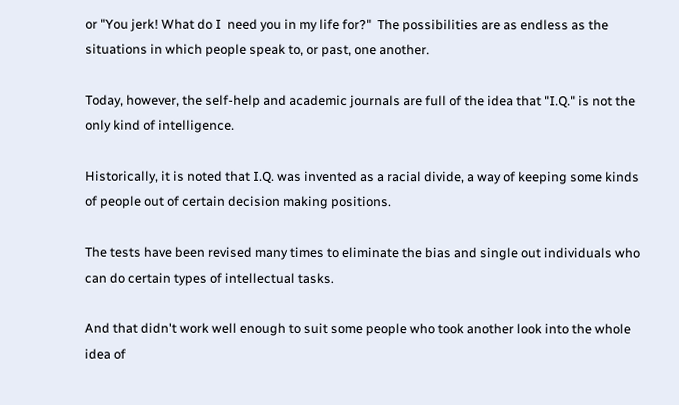or "You jerk! What do I  need you in my life for?"  The possibilities are as endless as the situations in which people speak to, or past, one another.

Today, however, the self-help and academic journals are full of the idea that "I.Q." is not the only kind of intelligence.

Historically, it is noted that I.Q. was invented as a racial divide, a way of keeping some kinds of people out of certain decision making positions.

The tests have been revised many times to eliminate the bias and single out individuals who can do certain types of intellectual tasks.

And that didn't work well enough to suit some people who took another look into the whole idea of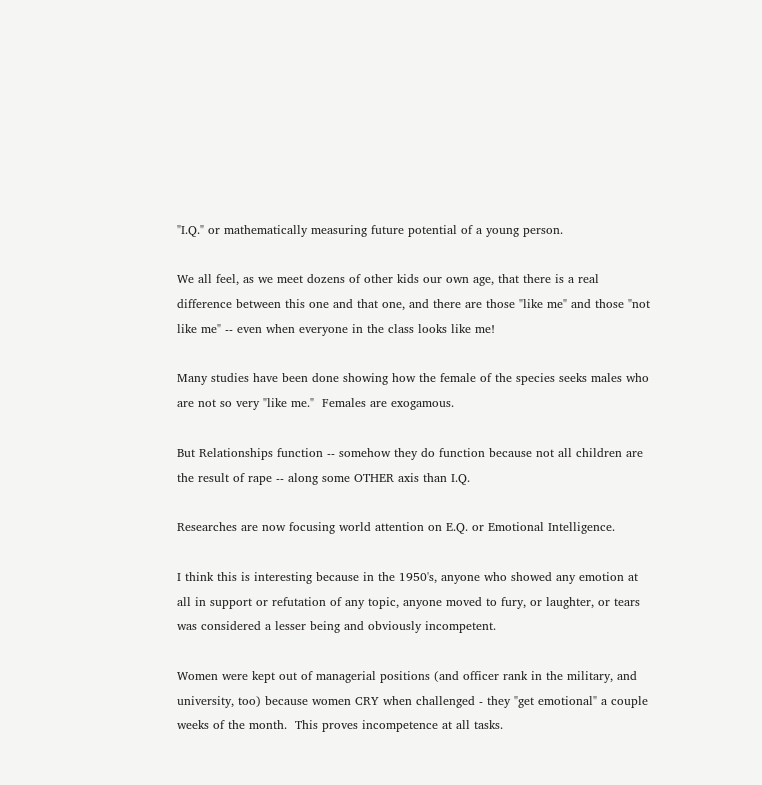"I.Q." or mathematically measuring future potential of a young person.

We all feel, as we meet dozens of other kids our own age, that there is a real difference between this one and that one, and there are those "like me" and those "not like me" -- even when everyone in the class looks like me!

Many studies have been done showing how the female of the species seeks males who are not so very "like me."  Females are exogamous.

But Relationships function -- somehow they do function because not all children are the result of rape -- along some OTHER axis than I.Q.

Researches are now focusing world attention on E.Q. or Emotional Intelligence.

I think this is interesting because in the 1950's, anyone who showed any emotion at all in support or refutation of any topic, anyone moved to fury, or laughter, or tears was considered a lesser being and obviously incompetent.

Women were kept out of managerial positions (and officer rank in the military, and university, too) because women CRY when challenged - they "get emotional" a couple weeks of the month.  This proves incompetence at all tasks.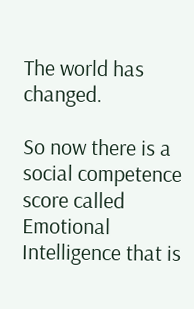The world has changed.

So now there is a social competence score called Emotional Intelligence that is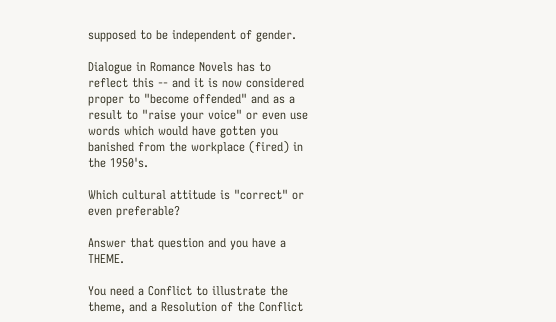supposed to be independent of gender.

Dialogue in Romance Novels has to reflect this -- and it is now considered proper to "become offended" and as a result to "raise your voice" or even use words which would have gotten you banished from the workplace (fired) in the 1950's.

Which cultural attitude is "correct" or even preferable?

Answer that question and you have a THEME.

You need a Conflict to illustrate the theme, and a Resolution of the Conflict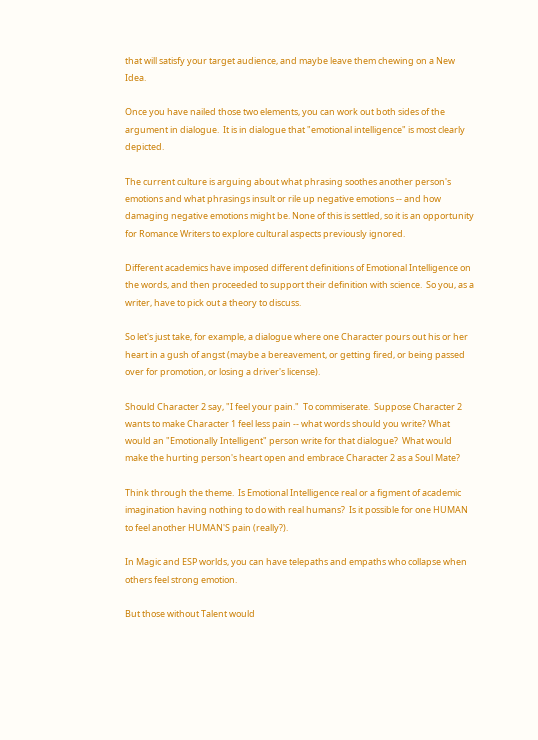that will satisfy your target audience, and maybe leave them chewing on a New Idea.

Once you have nailed those two elements, you can work out both sides of the argument in dialogue.  It is in dialogue that "emotional intelligence" is most clearly depicted.

The current culture is arguing about what phrasing soothes another person's emotions and what phrasings insult or rile up negative emotions -- and how damaging negative emotions might be. None of this is settled, so it is an opportunity for Romance Writers to explore cultural aspects previously ignored.

Different academics have imposed different definitions of Emotional Intelligence on the words, and then proceeded to support their definition with science.  So you, as a writer, have to pick out a theory to discuss.

So let's just take, for example, a dialogue where one Character pours out his or her heart in a gush of angst (maybe a bereavement, or getting fired, or being passed over for promotion, or losing a driver's license).

Should Character 2 say, "I feel your pain."  To commiserate.  Suppose Character 2 wants to make Character 1 feel less pain -- what words should you write? What would an "Emotionally Intelligent" person write for that dialogue?  What would make the hurting person's heart open and embrace Character 2 as a Soul Mate?

Think through the theme.  Is Emotional Intelligence real or a figment of academic imagination having nothing to do with real humans?  Is it possible for one HUMAN to feel another HUMAN'S pain (really?).

In Magic and ESP worlds, you can have telepaths and empaths who collapse when others feel strong emotion.

But those without Talent would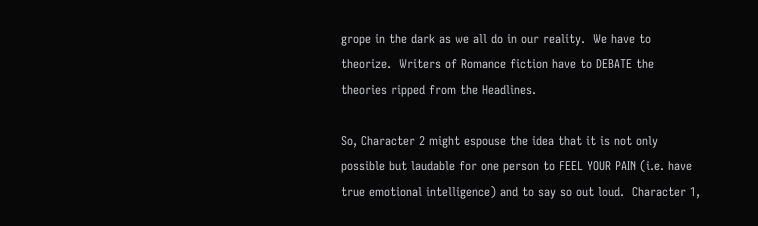grope in the dark as we all do in our reality.  We have to theorize.  Writers of Romance fiction have to DEBATE the theories ripped from the Headlines.

So, Character 2 might espouse the idea that it is not only possible but laudable for one person to FEEL YOUR PAIN (i.e. have true emotional intelligence) and to say so out loud.  Character 1,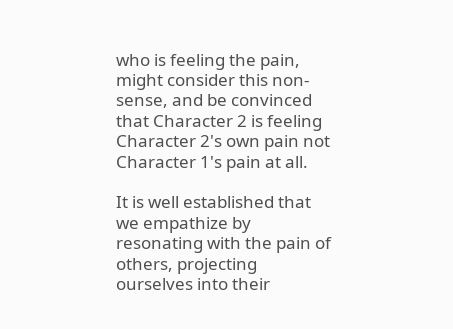who is feeling the pain, might consider this non-sense, and be convinced that Character 2 is feeling Character 2's own pain not Character 1's pain at all.

It is well established that we empathize by resonating with the pain of others, projecting ourselves into their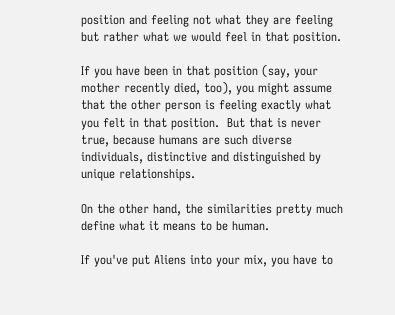position and feeling not what they are feeling but rather what we would feel in that position.

If you have been in that position (say, your mother recently died, too), you might assume that the other person is feeling exactly what you felt in that position.  But that is never true, because humans are such diverse individuals, distinctive and distinguished by unique relationships.

On the other hand, the similarities pretty much define what it means to be human.

If you've put Aliens into your mix, you have to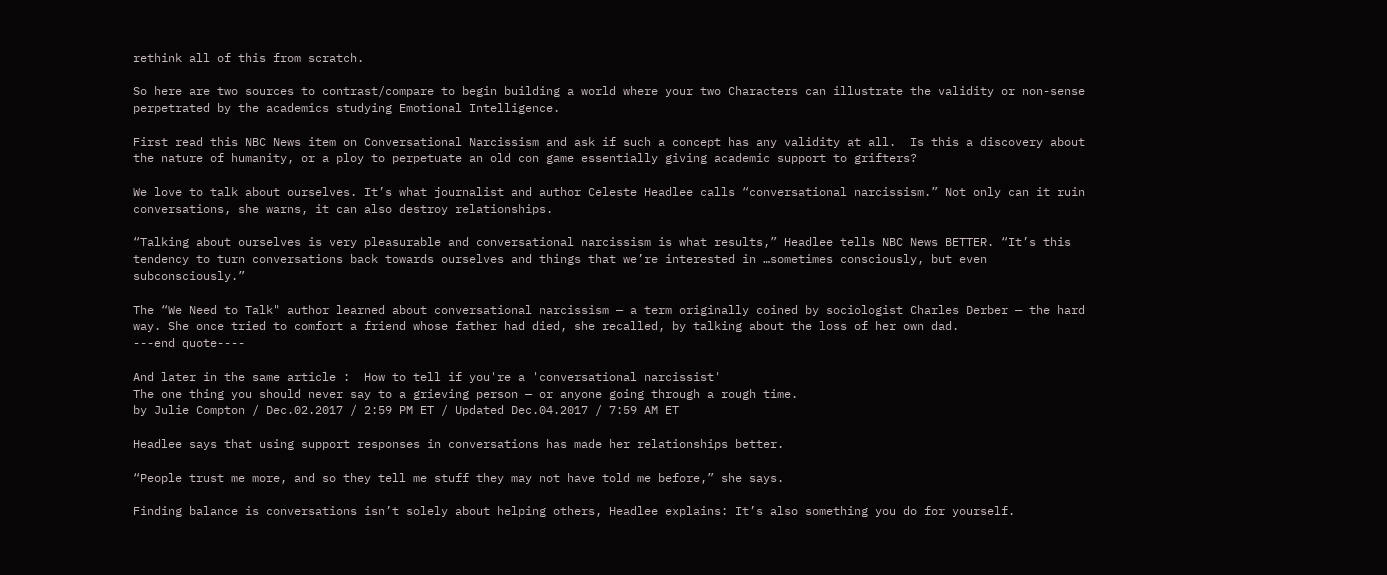rethink all of this from scratch.

So here are two sources to contrast/compare to begin building a world where your two Characters can illustrate the validity or non-sense perpetrated by the academics studying Emotional Intelligence.

First read this NBC News item on Conversational Narcissism and ask if such a concept has any validity at all.  Is this a discovery about the nature of humanity, or a ploy to perpetuate an old con game essentially giving academic support to grifters?

We love to talk about ourselves. It’s what journalist and author Celeste Headlee calls “conversational narcissism.” Not only can it ruin conversations, she warns, it can also destroy relationships.

“Talking about ourselves is very pleasurable and conversational narcissism is what results,” Headlee tells NBC News BETTER. “It’s this tendency to turn conversations back towards ourselves and things that we’re interested in …sometimes consciously, but even subconsciously.”

The “We Need to Talk" author learned about conversational narcissism — a term originally coined by sociologist Charles Derber — the hard way. She once tried to comfort a friend whose father had died, she recalled, by talking about the loss of her own dad.
---end quote----

And later in the same article :  How to tell if you're a 'conversational narcissist'
The one thing you should never say to a grieving person — or anyone going through a rough time.
by Julie Compton / Dec.02.2017 / 2:59 PM ET / Updated Dec.04.2017 / 7:59 AM ET

Headlee says that using support responses in conversations has made her relationships better.

“People trust me more, and so they tell me stuff they may not have told me before,” she says.

Finding balance is conversations isn’t solely about helping others, Headlee explains: It’s also something you do for yourself.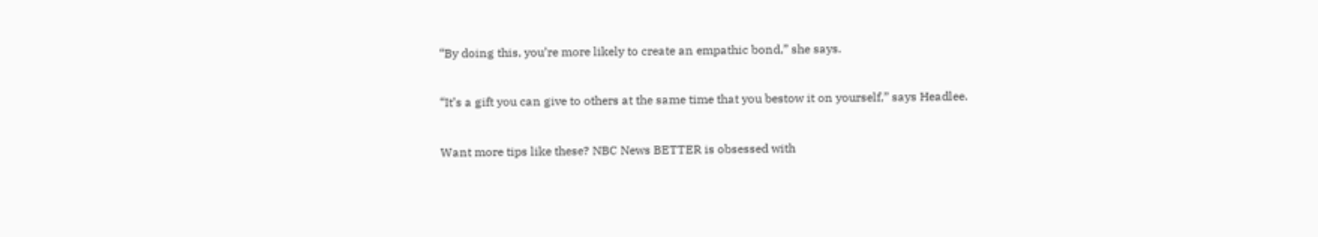“By doing this, you’re more likely to create an empathic bond,” she says.

“It’s a gift you can give to others at the same time that you bestow it on yourself,” says Headlee.

Want more tips like these? NBC News BETTER is obsessed with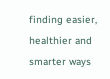finding easier, healthier and smarter ways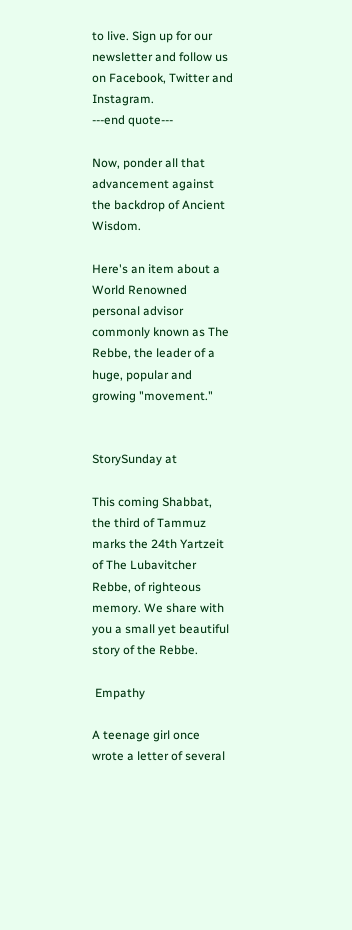to live. Sign up for our newsletter and follow us on Facebook, Twitter and Instagram.
---end quote---

Now, ponder all that advancement against the backdrop of Ancient Wisdom.

Here's an item about a World Renowned personal advisor commonly known as The Rebbe, the leader of a huge, popular and growing "movement."


StorySunday at

This coming Shabbat, the third of Tammuz marks the 24th Yartzeit of The Lubavitcher Rebbe, of righteous memory. We share with you a small yet beautiful story of the Rebbe.

 Empathy

A teenage girl once wrote a letter of several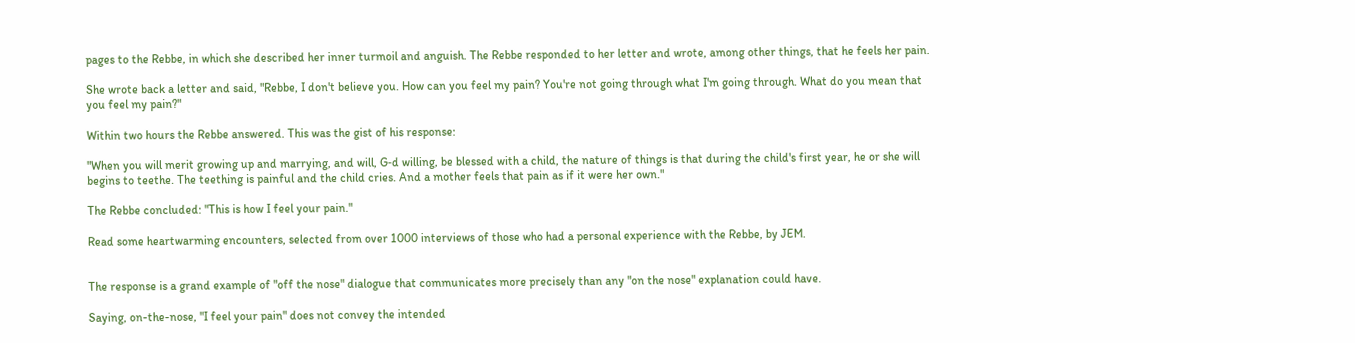pages to the Rebbe, in which she described her inner turmoil and anguish. The Rebbe responded to her letter and wrote, among other things, that he feels her pain.

She wrote back a letter and said, "Rebbe, I don't believe you. How can you feel my pain? You're not going through what I'm going through. What do you mean that you feel my pain?"

Within two hours the Rebbe answered. This was the gist of his response:

"When you will merit growing up and marrying, and will, G‑d willing, be blessed with a child, the nature of things is that during the child's first year, he or she will begins to teethe. The teething is painful and the child cries. And a mother feels that pain as if it were her own."

The Rebbe concluded: "This is how I feel your pain."

Read some heartwarming encounters, selected from over 1000 interviews of those who had a personal experience with the Rebbe, by JEM.


The response is a grand example of "off the nose" dialogue that communicates more precisely than any "on the nose" explanation could have.

Saying, on-the-nose, "I feel your pain" does not convey the intended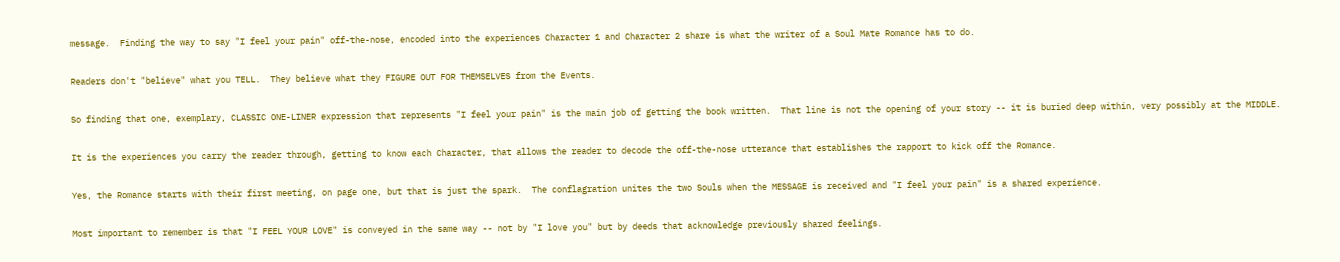message.  Finding the way to say "I feel your pain" off-the-nose, encoded into the experiences Character 1 and Character 2 share is what the writer of a Soul Mate Romance has to do.

Readers don't "believe" what you TELL.  They believe what they FIGURE OUT FOR THEMSELVES from the Events.

So finding that one, exemplary, CLASSIC ONE-LINER expression that represents "I feel your pain" is the main job of getting the book written.  That line is not the opening of your story -- it is buried deep within, very possibly at the MIDDLE.

It is the experiences you carry the reader through, getting to know each Character, that allows the reader to decode the off-the-nose utterance that establishes the rapport to kick off the Romance.

Yes, the Romance starts with their first meeting, on page one, but that is just the spark.  The conflagration unites the two Souls when the MESSAGE is received and "I feel your pain" is a shared experience.

Most important to remember is that "I FEEL YOUR LOVE" is conveyed in the same way -- not by "I love you" but by deeds that acknowledge previously shared feelings.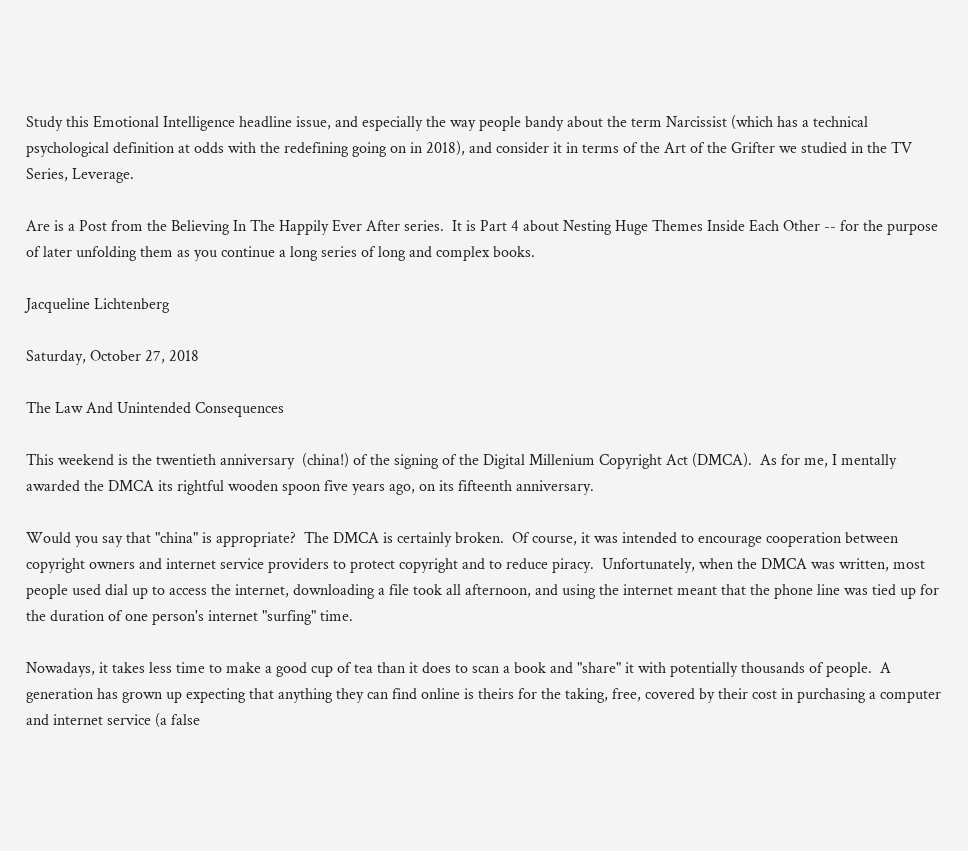Study this Emotional Intelligence headline issue, and especially the way people bandy about the term Narcissist (which has a technical psychological definition at odds with the redefining going on in 2018), and consider it in terms of the Art of the Grifter we studied in the TV Series, Leverage.

Are is a Post from the Believing In The Happily Ever After series.  It is Part 4 about Nesting Huge Themes Inside Each Other -- for the purpose of later unfolding them as you continue a long series of long and complex books.

Jacqueline Lichtenberg

Saturday, October 27, 2018

The Law And Unintended Consequences

This weekend is the twentieth anniversary  (china!) of the signing of the Digital Millenium Copyright Act (DMCA).  As for me, I mentally awarded the DMCA its rightful wooden spoon five years ago, on its fifteenth anniversary.

Would you say that "china" is appropriate?  The DMCA is certainly broken.  Of course, it was intended to encourage cooperation between copyright owners and internet service providers to protect copyright and to reduce piracy.  Unfortunately, when the DMCA was written, most people used dial up to access the internet, downloading a file took all afternoon, and using the internet meant that the phone line was tied up for the duration of one person's internet "surfing" time.

Nowadays, it takes less time to make a good cup of tea than it does to scan a book and "share" it with potentially thousands of people.  A generation has grown up expecting that anything they can find online is theirs for the taking, free, covered by their cost in purchasing a computer and internet service (a false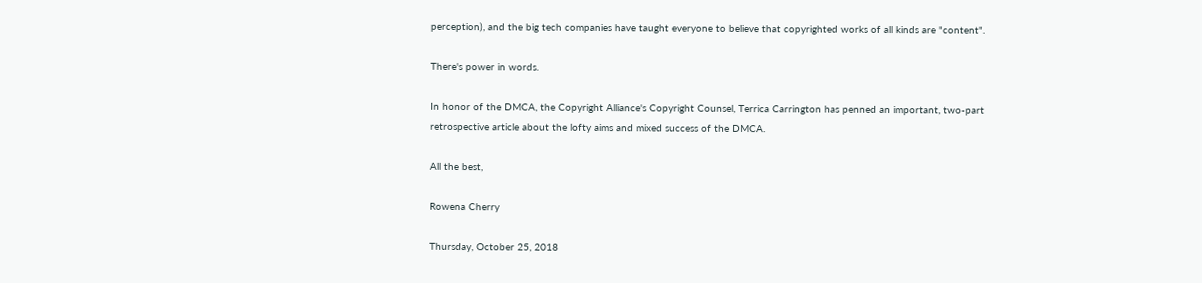perception), and the big tech companies have taught everyone to believe that copyrighted works of all kinds are "content".

There's power in words.

In honor of the DMCA, the Copyright Alliance's Copyright Counsel, Terrica Carrington has penned an important, two-part retrospective article about the lofty aims and mixed success of the DMCA.

All the best,

Rowena Cherry

Thursday, October 25, 2018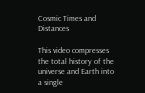Cosmic Times and Distances

This video compresses the total history of the universe and Earth into a single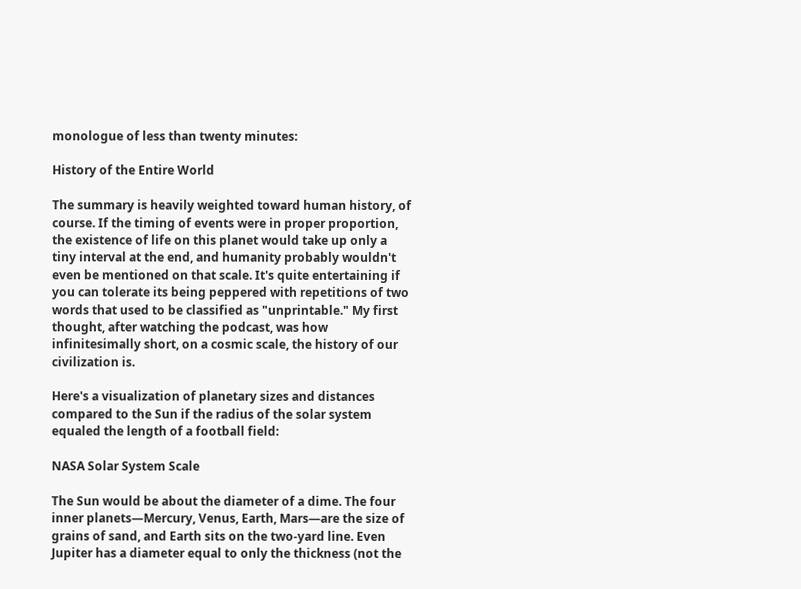monologue of less than twenty minutes:

History of the Entire World

The summary is heavily weighted toward human history, of course. If the timing of events were in proper proportion, the existence of life on this planet would take up only a tiny interval at the end, and humanity probably wouldn't even be mentioned on that scale. It's quite entertaining if you can tolerate its being peppered with repetitions of two words that used to be classified as "unprintable." My first thought, after watching the podcast, was how infinitesimally short, on a cosmic scale, the history of our civilization is.

Here's a visualization of planetary sizes and distances compared to the Sun if the radius of the solar system equaled the length of a football field:

NASA Solar System Scale

The Sun would be about the diameter of a dime. The four inner planets—Mercury, Venus, Earth, Mars—are the size of grains of sand, and Earth sits on the two-yard line. Even Jupiter has a diameter equal to only the thickness (not the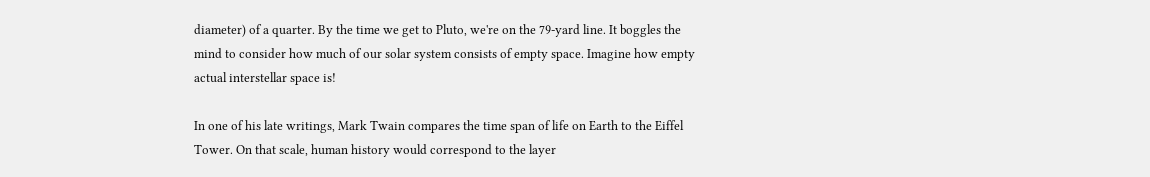diameter) of a quarter. By the time we get to Pluto, we're on the 79-yard line. It boggles the mind to consider how much of our solar system consists of empty space. Imagine how empty actual interstellar space is!

In one of his late writings, Mark Twain compares the time span of life on Earth to the Eiffel Tower. On that scale, human history would correspond to the layer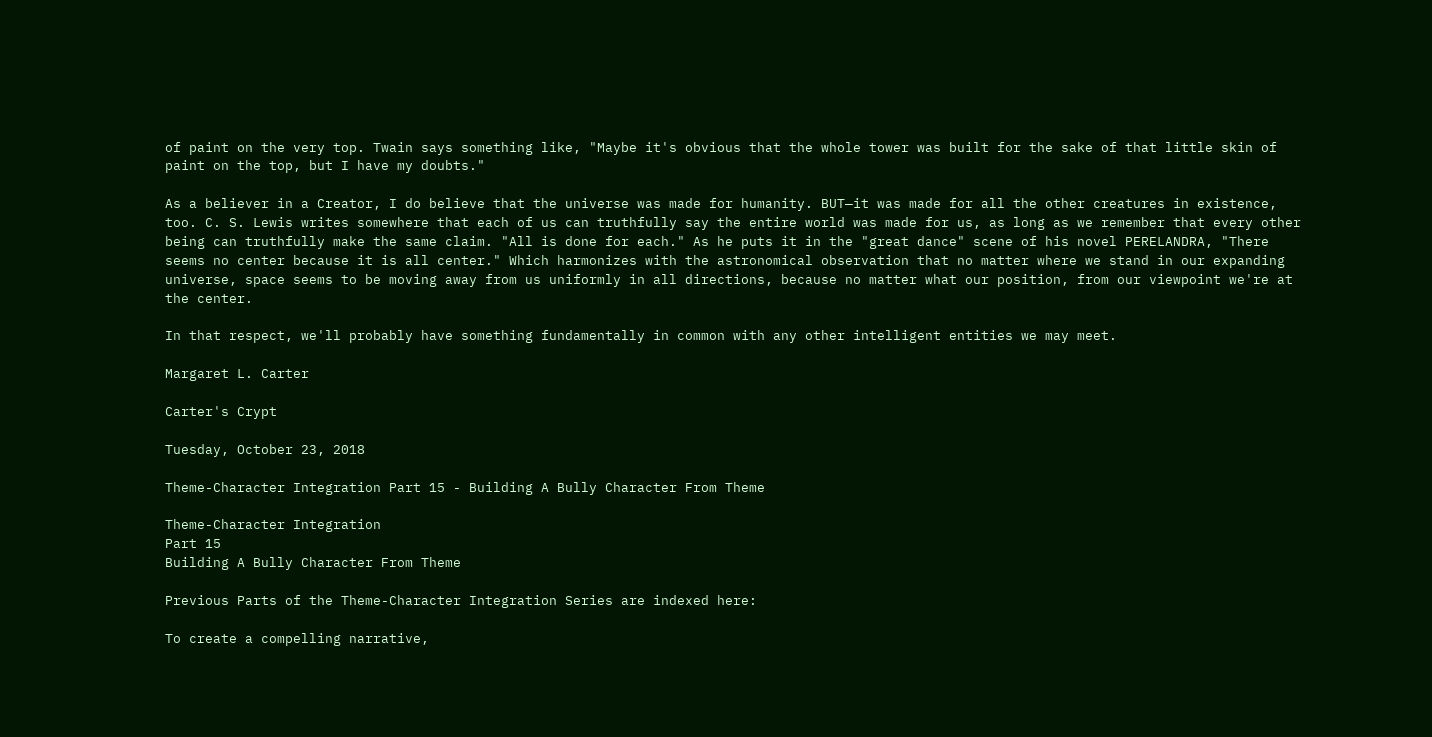of paint on the very top. Twain says something like, "Maybe it's obvious that the whole tower was built for the sake of that little skin of paint on the top, but I have my doubts."

As a believer in a Creator, I do believe that the universe was made for humanity. BUT—it was made for all the other creatures in existence, too. C. S. Lewis writes somewhere that each of us can truthfully say the entire world was made for us, as long as we remember that every other being can truthfully make the same claim. "All is done for each." As he puts it in the "great dance" scene of his novel PERELANDRA, "There seems no center because it is all center." Which harmonizes with the astronomical observation that no matter where we stand in our expanding universe, space seems to be moving away from us uniformly in all directions, because no matter what our position, from our viewpoint we're at the center.

In that respect, we'll probably have something fundamentally in common with any other intelligent entities we may meet.

Margaret L. Carter

Carter's Crypt

Tuesday, October 23, 2018

Theme-Character Integration Part 15 - Building A Bully Character From Theme

Theme-Character Integration
Part 15
Building A Bully Character From Theme

Previous Parts of the Theme-Character Integration Series are indexed here:

To create a compelling narrative,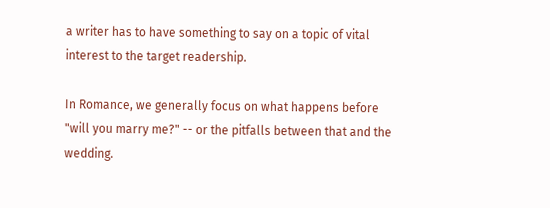a writer has to have something to say on a topic of vital interest to the target readership.

In Romance, we generally focus on what happens before "will you marry me?" -- or the pitfalls between that and the wedding.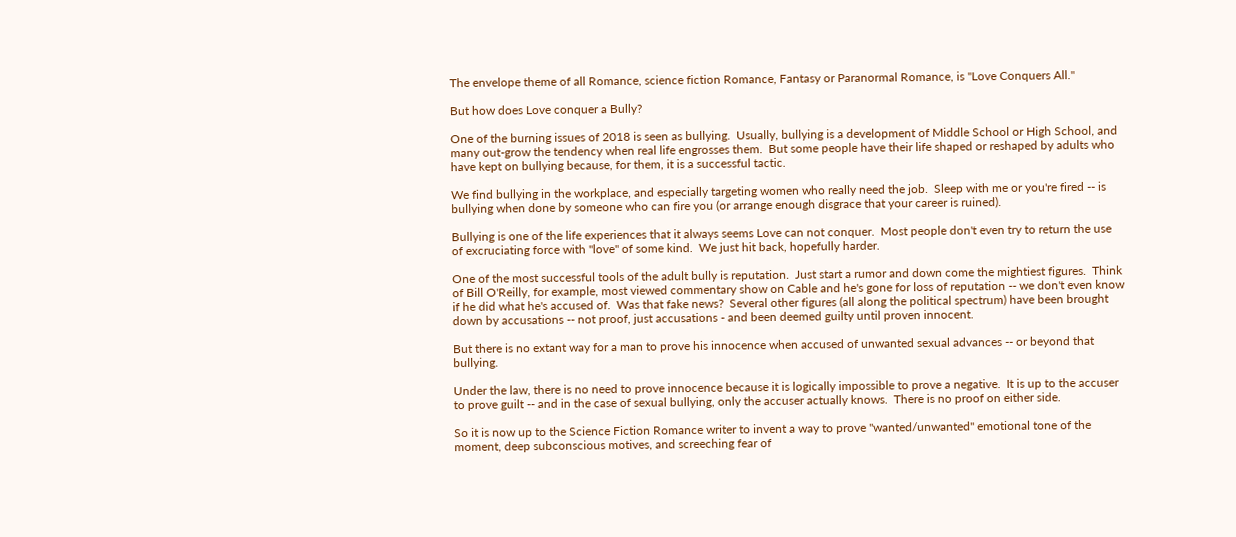The envelope theme of all Romance, science fiction Romance, Fantasy or Paranormal Romance, is "Love Conquers All."

But how does Love conquer a Bully?

One of the burning issues of 2018 is seen as bullying.  Usually, bullying is a development of Middle School or High School, and many out-grow the tendency when real life engrosses them.  But some people have their life shaped or reshaped by adults who have kept on bullying because, for them, it is a successful tactic.

We find bullying in the workplace, and especially targeting women who really need the job.  Sleep with me or you're fired -- is bullying when done by someone who can fire you (or arrange enough disgrace that your career is ruined).

Bullying is one of the life experiences that it always seems Love can not conquer.  Most people don't even try to return the use of excruciating force with "love" of some kind.  We just hit back, hopefully harder.

One of the most successful tools of the adult bully is reputation.  Just start a rumor and down come the mightiest figures.  Think of Bill O'Reilly, for example, most viewed commentary show on Cable and he's gone for loss of reputation -- we don't even know if he did what he's accused of.  Was that fake news?  Several other figures (all along the political spectrum) have been brought down by accusations -- not proof, just accusations - and been deemed guilty until proven innocent.

But there is no extant way for a man to prove his innocence when accused of unwanted sexual advances -- or beyond that bullying.

Under the law, there is no need to prove innocence because it is logically impossible to prove a negative.  It is up to the accuser to prove guilt -- and in the case of sexual bullying, only the accuser actually knows.  There is no proof on either side.

So it is now up to the Science Fiction Romance writer to invent a way to prove "wanted/unwanted" emotional tone of the moment, deep subconscious motives, and screeching fear of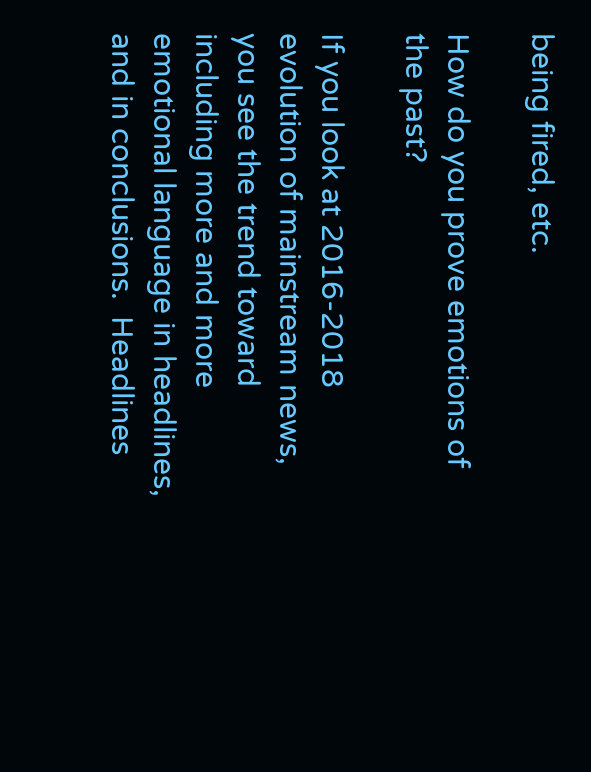being fired, etc.

How do you prove emotions of the past?

If you look at 2016-2018 evolution of mainstream news, you see the trend toward including more and more emotional language in headlines, and in conclusions.  Headlines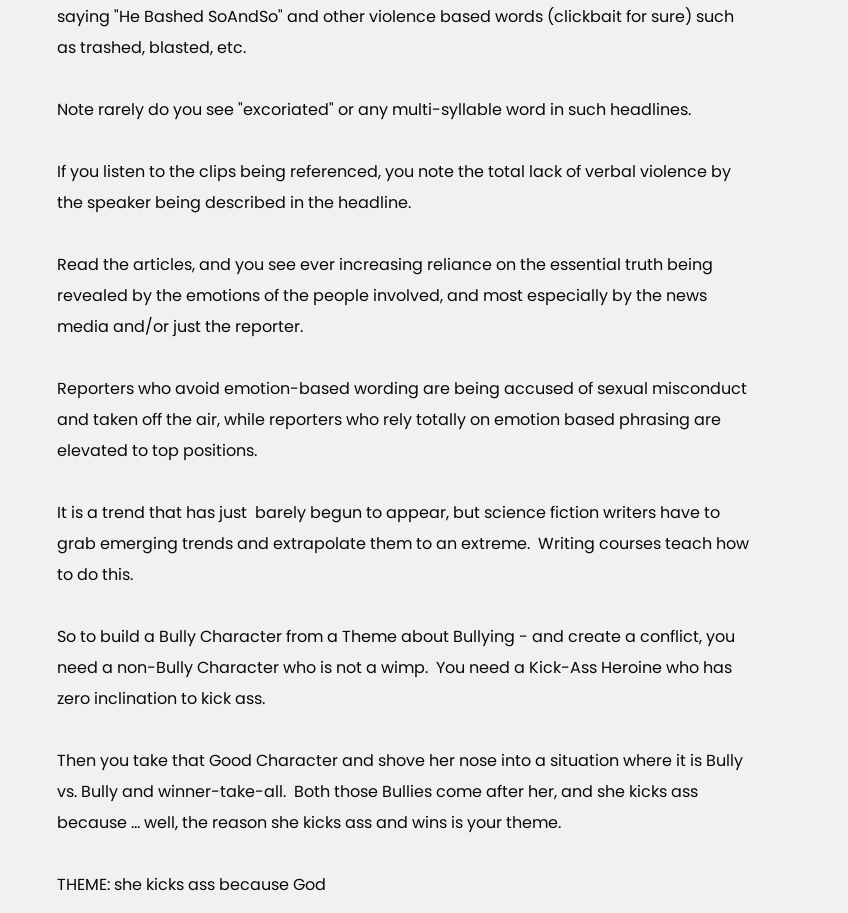saying "He Bashed SoAndSo" and other violence based words (clickbait for sure) such as trashed, blasted, etc.

Note rarely do you see "excoriated" or any multi-syllable word in such headlines.

If you listen to the clips being referenced, you note the total lack of verbal violence by the speaker being described in the headline.

Read the articles, and you see ever increasing reliance on the essential truth being revealed by the emotions of the people involved, and most especially by the news media and/or just the reporter.

Reporters who avoid emotion-based wording are being accused of sexual misconduct and taken off the air, while reporters who rely totally on emotion based phrasing are elevated to top positions.

It is a trend that has just  barely begun to appear, but science fiction writers have to grab emerging trends and extrapolate them to an extreme.  Writing courses teach how to do this.

So to build a Bully Character from a Theme about Bullying - and create a conflict, you need a non-Bully Character who is not a wimp.  You need a Kick-Ass Heroine who has zero inclination to kick ass.

Then you take that Good Character and shove her nose into a situation where it is Bully vs. Bully and winner-take-all.  Both those Bullies come after her, and she kicks ass because ... well, the reason she kicks ass and wins is your theme.

THEME: she kicks ass because God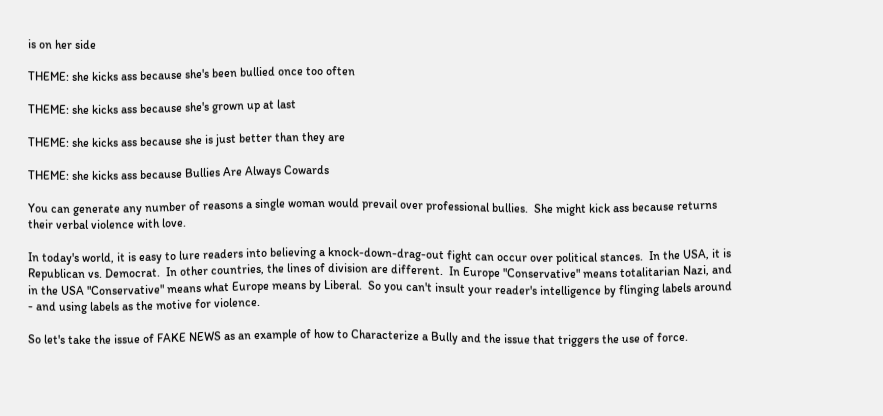is on her side

THEME: she kicks ass because she's been bullied once too often

THEME: she kicks ass because she's grown up at last

THEME: she kicks ass because she is just better than they are

THEME: she kicks ass because Bullies Are Always Cowards

You can generate any number of reasons a single woman would prevail over professional bullies.  She might kick ass because returns their verbal violence with love.

In today's world, it is easy to lure readers into believing a knock-down-drag-out fight can occur over political stances.  In the USA, it is Republican vs. Democrat.  In other countries, the lines of division are different.  In Europe "Conservative" means totalitarian Nazi, and in the USA "Conservative" means what Europe means by Liberal.  So you can't insult your reader's intelligence by flinging labels around - and using labels as the motive for violence.

So let's take the issue of FAKE NEWS as an example of how to Characterize a Bully and the issue that triggers the use of force.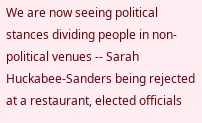We are now seeing political stances dividing people in non-political venues -- Sarah Huckabee-Sanders being rejected at a restaurant, elected officials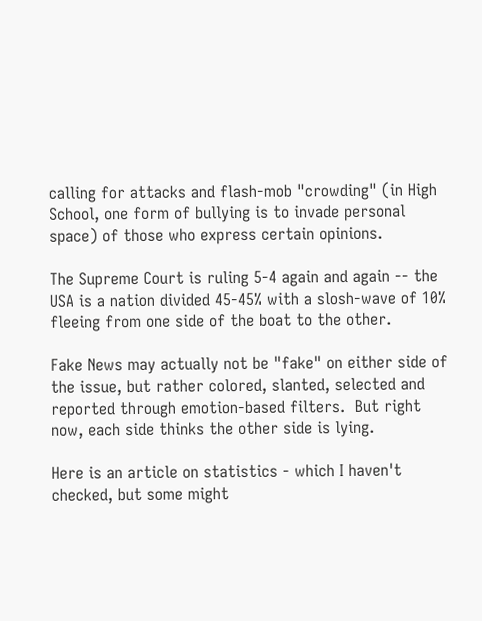calling for attacks and flash-mob "crowding" (in High School, one form of bullying is to invade personal space) of those who express certain opinions.

The Supreme Court is ruling 5-4 again and again -- the USA is a nation divided 45-45% with a slosh-wave of 10% fleeing from one side of the boat to the other.

Fake News may actually not be "fake" on either side of the issue, but rather colored, slanted, selected and reported through emotion-based filters.  But right now, each side thinks the other side is lying.

Here is an article on statistics - which I haven't checked, but some might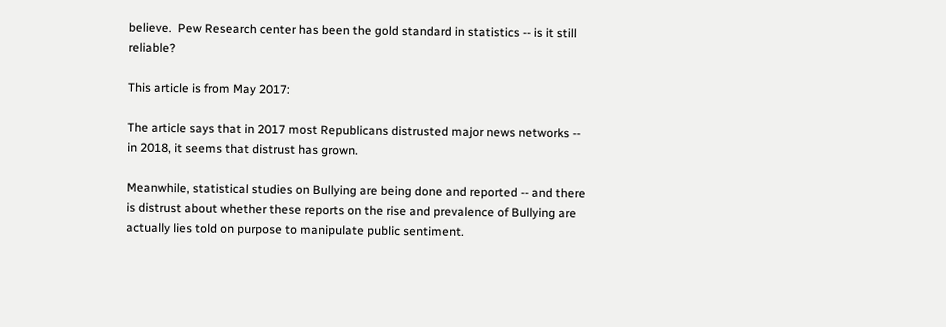believe.  Pew Research center has been the gold standard in statistics -- is it still reliable?

This article is from May 2017:

The article says that in 2017 most Republicans distrusted major news networks -- in 2018, it seems that distrust has grown.

Meanwhile, statistical studies on Bullying are being done and reported -- and there is distrust about whether these reports on the rise and prevalence of Bullying are actually lies told on purpose to manipulate public sentiment.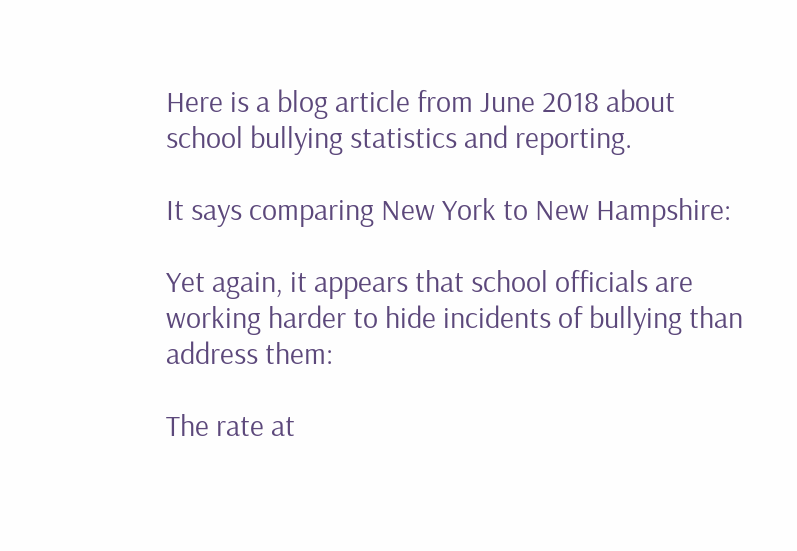Here is a blog article from June 2018 about school bullying statistics and reporting.

It says comparing New York to New Hampshire:

Yet again, it appears that school officials are working harder to hide incidents of bullying than address them:

The rate at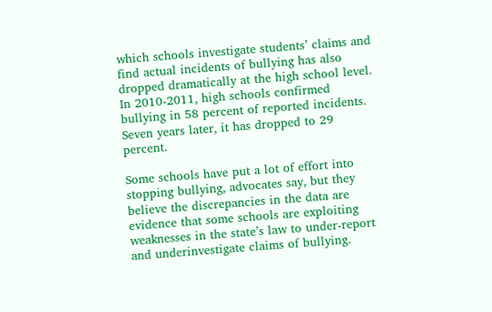which schools investigate students’ claims and find actual incidents of bullying has also dropped dramatically at the high school level. In 2010-2011, high schools confirmed bullying in 58 percent of reported incidents. Seven years later, it has dropped to 29 percent.

Some schools have put a lot of effort into stopping bullying, advocates say, but they believe the discrepancies in the data are evidence that some schools are exploiting weaknesses in the state’s law to under-report and underinvestigate claims of bullying.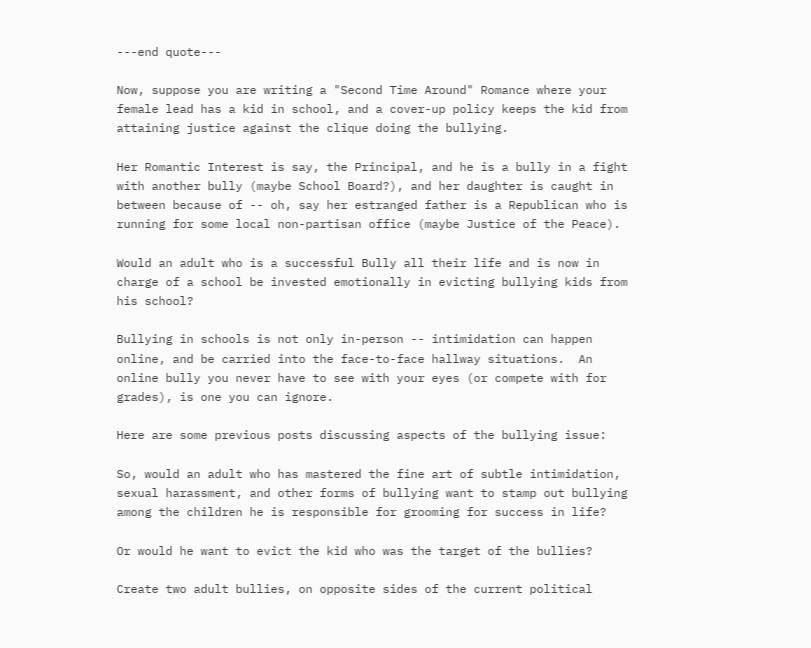---end quote---

Now, suppose you are writing a "Second Time Around" Romance where your female lead has a kid in school, and a cover-up policy keeps the kid from attaining justice against the clique doing the bullying.

Her Romantic Interest is say, the Principal, and he is a bully in a fight with another bully (maybe School Board?), and her daughter is caught in between because of -- oh, say her estranged father is a Republican who is running for some local non-partisan office (maybe Justice of the Peace).

Would an adult who is a successful Bully all their life and is now in charge of a school be invested emotionally in evicting bullying kids from his school?

Bullying in schools is not only in-person -- intimidation can happen online, and be carried into the face-to-face hallway situations.  An online bully you never have to see with your eyes (or compete with for grades), is one you can ignore.

Here are some previous posts discussing aspects of the bullying issue:

So, would an adult who has mastered the fine art of subtle intimidation, sexual harassment, and other forms of bullying want to stamp out bullying among the children he is responsible for grooming for success in life?

Or would he want to evict the kid who was the target of the bullies?

Create two adult bullies, on opposite sides of the current political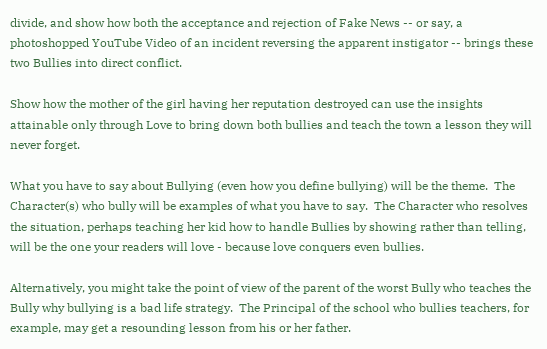divide, and show how both the acceptance and rejection of Fake News -- or say, a photoshopped YouTube Video of an incident reversing the apparent instigator -- brings these two Bullies into direct conflict.

Show how the mother of the girl having her reputation destroyed can use the insights attainable only through Love to bring down both bullies and teach the town a lesson they will never forget.

What you have to say about Bullying (even how you define bullying) will be the theme.  The Character(s) who bully will be examples of what you have to say.  The Character who resolves the situation, perhaps teaching her kid how to handle Bullies by showing rather than telling, will be the one your readers will love - because love conquers even bullies.

Alternatively, you might take the point of view of the parent of the worst Bully who teaches the Bully why bullying is a bad life strategy.  The Principal of the school who bullies teachers, for example, may get a resounding lesson from his or her father.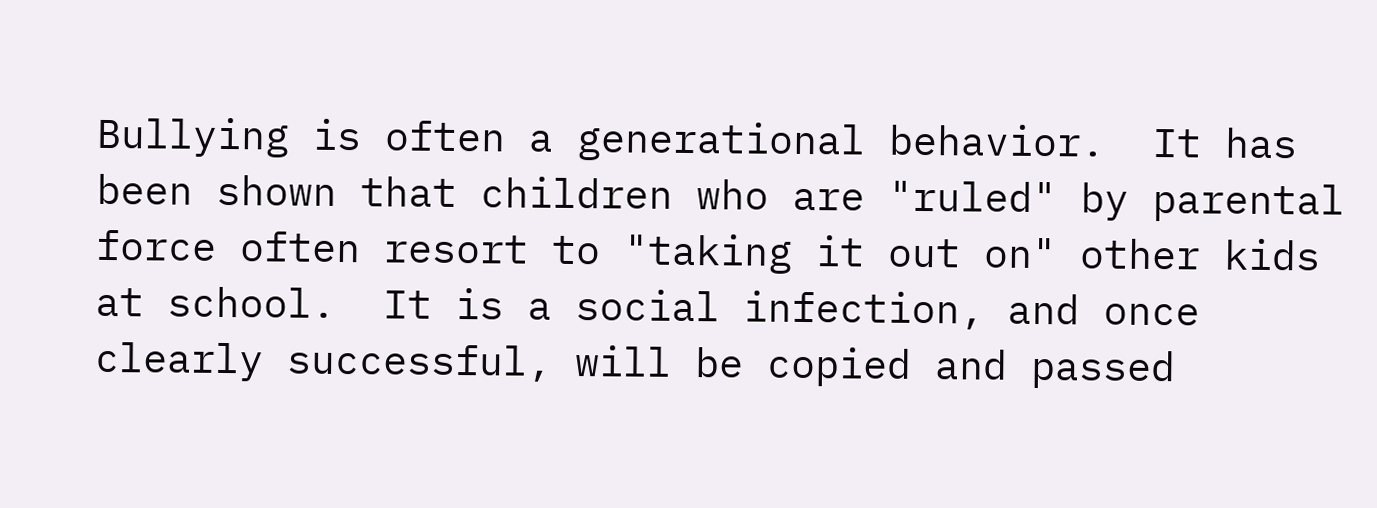Bullying is often a generational behavior.  It has been shown that children who are "ruled" by parental force often resort to "taking it out on" other kids at school.  It is a social infection, and once clearly successful, will be copied and passed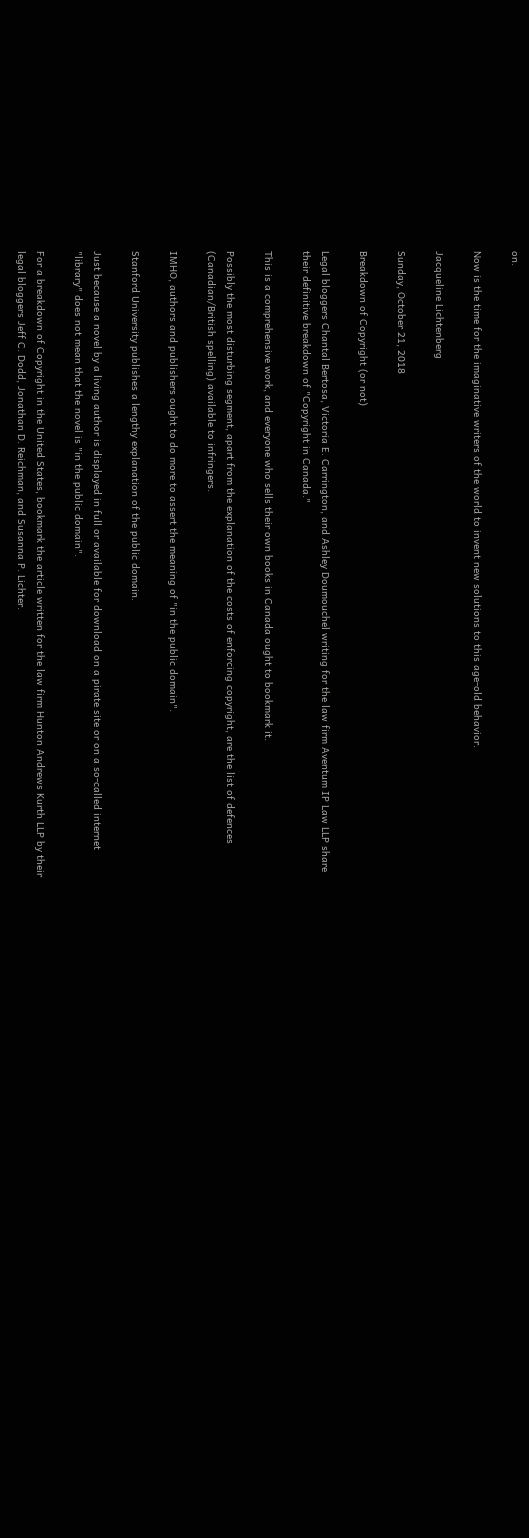on.

Now is the time for the imaginative writers of the world to invent new solutions to this age-old behavior.

Jacqueline Lichtenberg

Sunday, October 21, 2018

Breakdown of Copyright (or not)

Legal bloggers Chantal Bertosa, Victoria E. Carrington, and Ashley Doumouchel writing for the law firm Aventum IP Law LLP share their definitive breakdown of "Copyright in Canada."

This is a comprehensive work, and everyone who sells their own books in Canada ought to bookmark it.

Possibly the most disturbing segment, apart from the explanation of the costs of enforcing copyright, are the list of defences (Canadian/British spelling) available to infringers.

IMHO, authors and publishers ought to do more to assert the meaning of "in the public domain".

Stanford University publishes a lengthy explanation of the public domain.

Just because a novel by a living author is displayed in full or available for download on a pirate site or on a so-called internet "library" does not mean that the novel is "in the public domain".

For a breakdown of Copyright in the United States, bookmark the article written for the law firm Hunton Andrews Kurth LLP by their legal bloggers Jeff C. Dodd, Jonathan D. Reichman, and Susanna P. Lichter.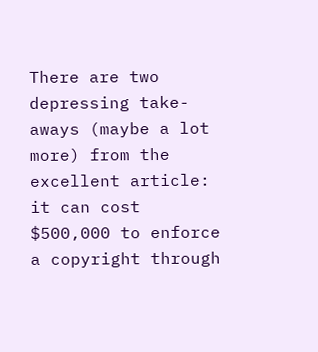There are two depressing take-aways (maybe a lot more) from the excellent article: it can cost $500,000 to enforce a copyright through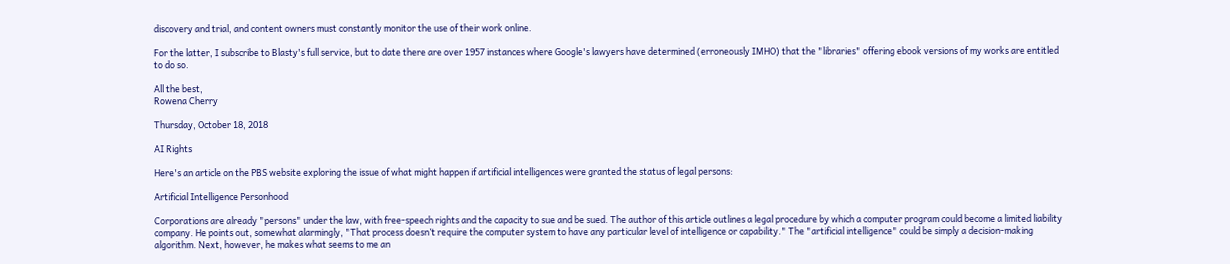discovery and trial, and content owners must constantly monitor the use of their work online.

For the latter, I subscribe to Blasty's full service, but to date there are over 1957 instances where Google's lawyers have determined (erroneously IMHO) that the "libraries" offering ebook versions of my works are entitled to do so.

All the best,
Rowena Cherry

Thursday, October 18, 2018

AI Rights

Here's an article on the PBS website exploring the issue of what might happen if artificial intelligences were granted the status of legal persons:

Artificial Intelligence Personhood

Corporations are already "persons" under the law, with free-speech rights and the capacity to sue and be sued. The author of this article outlines a legal procedure by which a computer program could become a limited liability company. He points out, somewhat alarmingly, "That process doesn’t require the computer system to have any particular level of intelligence or capability." The "artificial intelligence" could be simply a decision-making algorithm. Next, however, he makes what seems to me an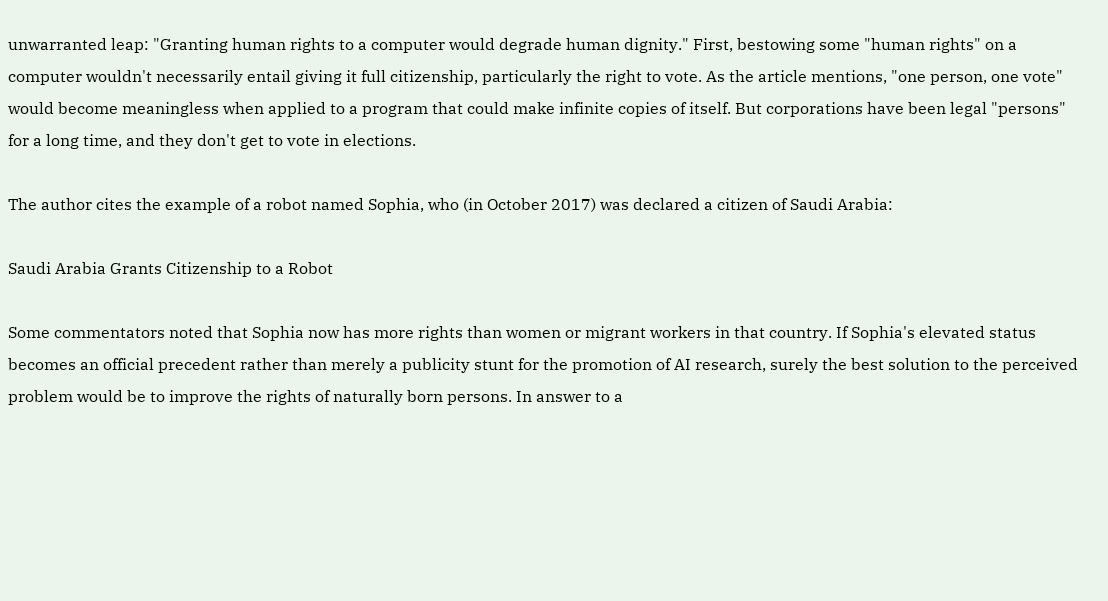unwarranted leap: "Granting human rights to a computer would degrade human dignity." First, bestowing some "human rights" on a computer wouldn't necessarily entail giving it full citizenship, particularly the right to vote. As the article mentions, "one person, one vote" would become meaningless when applied to a program that could make infinite copies of itself. But corporations have been legal "persons" for a long time, and they don't get to vote in elections.

The author cites the example of a robot named Sophia, who (in October 2017) was declared a citizen of Saudi Arabia:

Saudi Arabia Grants Citizenship to a Robot

Some commentators noted that Sophia now has more rights than women or migrant workers in that country. If Sophia's elevated status becomes an official precedent rather than merely a publicity stunt for the promotion of AI research, surely the best solution to the perceived problem would be to improve the rights of naturally born persons. In answer to a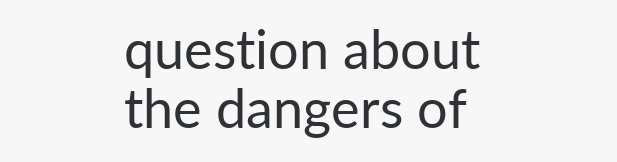question about the dangers of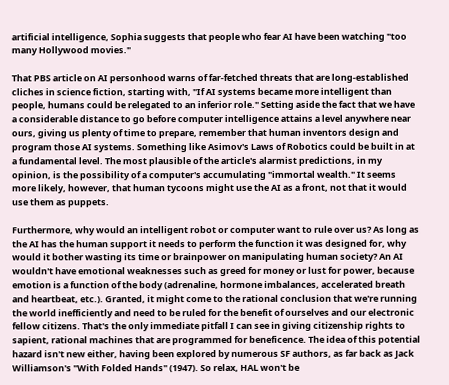artificial intelligence, Sophia suggests that people who fear AI have been watching "too many Hollywood movies."

That PBS article on AI personhood warns of far-fetched threats that are long-established cliches in science fiction, starting with, "If AI systems became more intelligent than people, humans could be relegated to an inferior role." Setting aside the fact that we have a considerable distance to go before computer intelligence attains a level anywhere near ours, giving us plenty of time to prepare, remember that human inventors design and program those AI systems. Something like Asimov's Laws of Robotics could be built in at a fundamental level. The most plausible of the article's alarmist predictions, in my opinion, is the possibility of a computer's accumulating "immortal wealth." It seems more likely, however, that human tycoons might use the AI as a front, not that it would use them as puppets.

Furthermore, why would an intelligent robot or computer want to rule over us? As long as the AI has the human support it needs to perform the function it was designed for, why would it bother wasting its time or brainpower on manipulating human society? An AI wouldn't have emotional weaknesses such as greed for money or lust for power, because emotion is a function of the body (adrenaline, hormone imbalances, accelerated breath and heartbeat, etc.). Granted, it might come to the rational conclusion that we're running the world inefficiently and need to be ruled for the benefit of ourselves and our electronic fellow citizens. That's the only immediate pitfall I can see in giving citizenship rights to sapient, rational machines that are programmed for beneficence. The idea of this potential hazard isn't new either, having been explored by numerous SF authors, as far back as Jack Williamson's "With Folded Hands" (1947). So relax, HAL won't be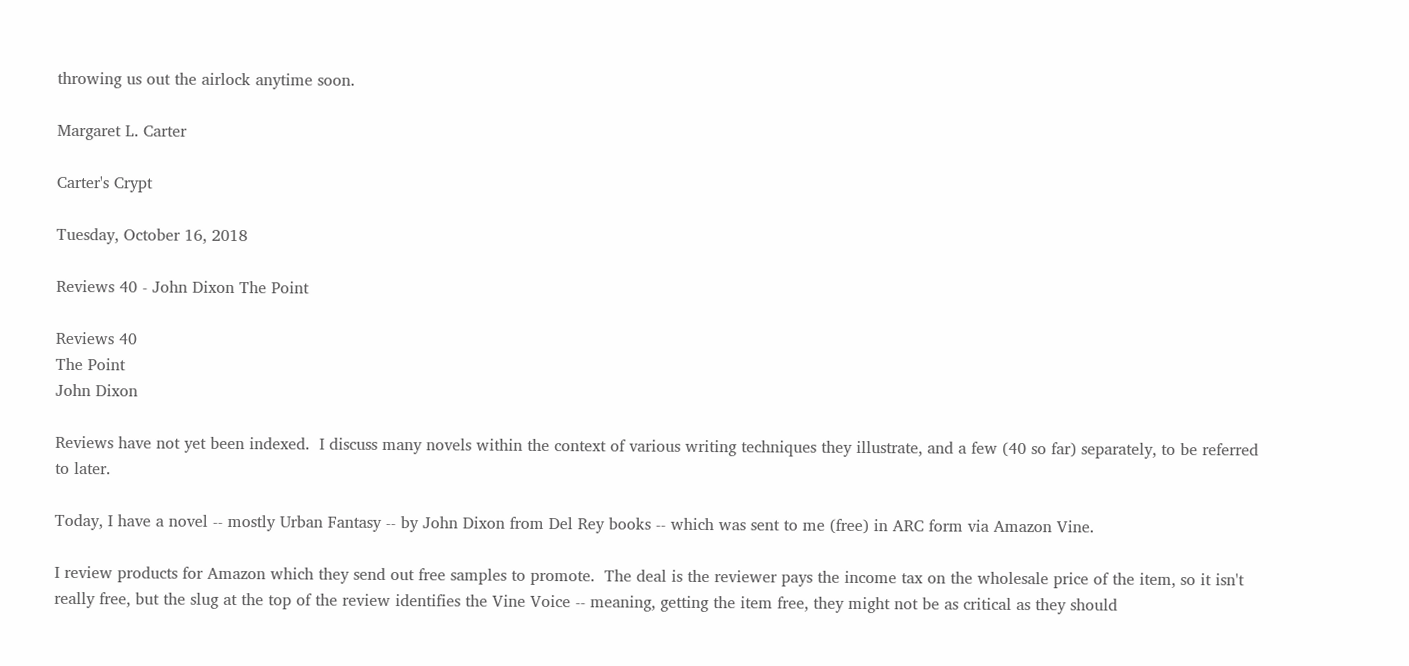throwing us out the airlock anytime soon.

Margaret L. Carter

Carter's Crypt

Tuesday, October 16, 2018

Reviews 40 - John Dixon The Point

Reviews 40
The Point
John Dixon

Reviews have not yet been indexed.  I discuss many novels within the context of various writing techniques they illustrate, and a few (40 so far) separately, to be referred to later.

Today, I have a novel -- mostly Urban Fantasy -- by John Dixon from Del Rey books -- which was sent to me (free) in ARC form via Amazon Vine.

I review products for Amazon which they send out free samples to promote.  The deal is the reviewer pays the income tax on the wholesale price of the item, so it isn't really free, but the slug at the top of the review identifies the Vine Voice -- meaning, getting the item free, they might not be as critical as they should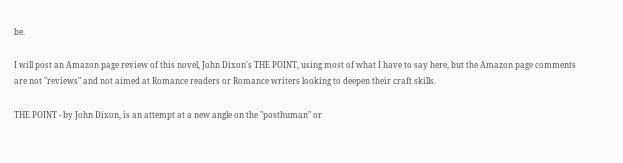be.

I will post an Amazon page review of this novel, John Dixon's THE POINT, using most of what I have to say here, but the Amazon page comments are not "reviews" and not aimed at Romance readers or Romance writers looking to deepen their craft skills.

THE POINT - by John Dixon, is an attempt at a new angle on the "posthuman" or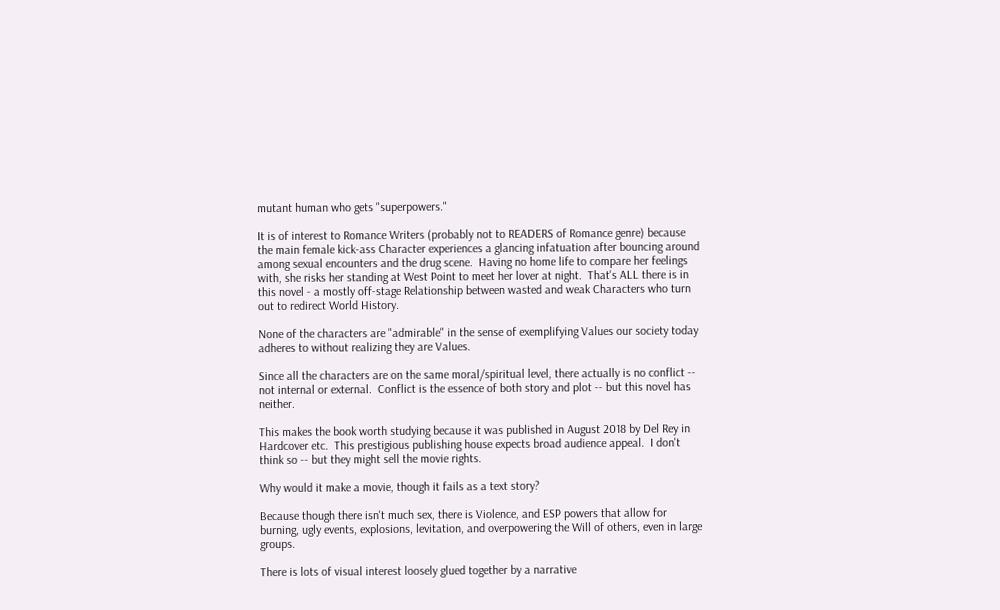mutant human who gets "superpowers."

It is of interest to Romance Writers (probably not to READERS of Romance genre) because the main female kick-ass Character experiences a glancing infatuation after bouncing around among sexual encounters and the drug scene.  Having no home life to compare her feelings with, she risks her standing at West Point to meet her lover at night.  That's ALL there is in this novel - a mostly off-stage Relationship between wasted and weak Characters who turn out to redirect World History.

None of the characters are "admirable" in the sense of exemplifying Values our society today adheres to without realizing they are Values.

Since all the characters are on the same moral/spiritual level, there actually is no conflict -- not internal or external.  Conflict is the essence of both story and plot -- but this novel has neither.

This makes the book worth studying because it was published in August 2018 by Del Rey in Hardcover etc.  This prestigious publishing house expects broad audience appeal.  I don't think so -- but they might sell the movie rights.

Why would it make a movie, though it fails as a text story?

Because though there isn't much sex, there is Violence, and ESP powers that allow for burning, ugly events, explosions, levitation, and overpowering the Will of others, even in large groups.

There is lots of visual interest loosely glued together by a narrative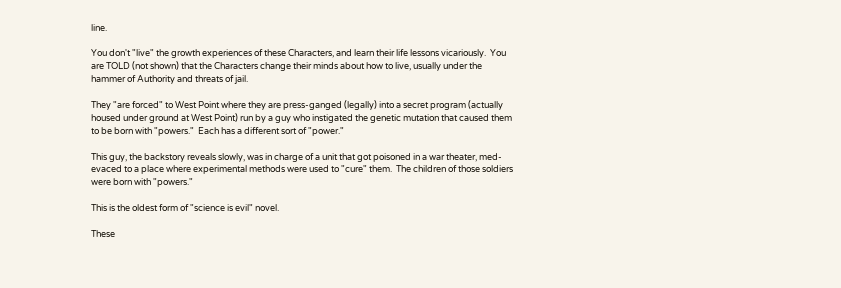line.

You don't "live" the growth experiences of these Characters, and learn their life lessons vicariously.  You are TOLD (not shown) that the Characters change their minds about how to live, usually under the hammer of Authority and threats of jail.

They "are forced" to West Point where they are press-ganged (legally) into a secret program (actually housed under ground at West Point) run by a guy who instigated the genetic mutation that caused them to be born with "powers."  Each has a different sort of "power."

This guy, the backstory reveals slowly, was in charge of a unit that got poisoned in a war theater, med-evaced to a place where experimental methods were used to "cure" them.  The children of those soldiers were born with "powers."

This is the oldest form of "science is evil" novel.

These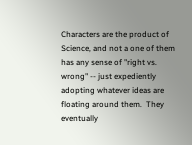Characters are the product of Science, and not a one of them has any sense of "right vs. wrong" -- just expediently adopting whatever ideas are floating around them.  They eventually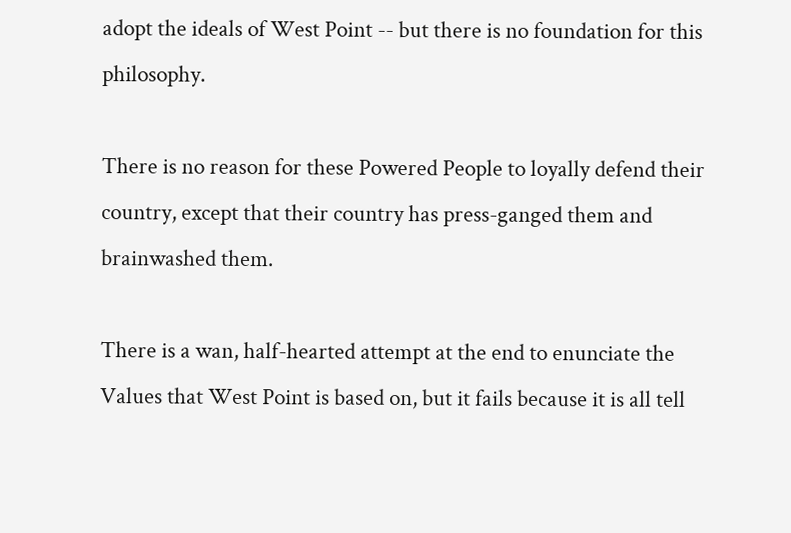adopt the ideals of West Point -- but there is no foundation for this philosophy.

There is no reason for these Powered People to loyally defend their country, except that their country has press-ganged them and brainwashed them.

There is a wan, half-hearted attempt at the end to enunciate the Values that West Point is based on, but it fails because it is all tell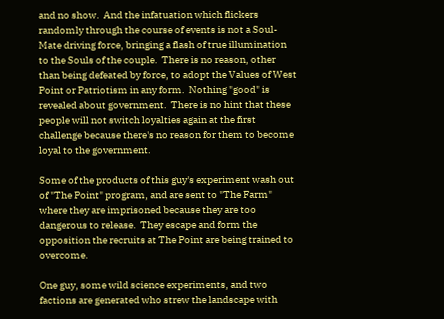and no show.  And the infatuation which flickers randomly through the course of events is not a Soul-Mate driving force, bringing a flash of true illumination to the Souls of the couple.  There is no reason, other than being defeated by force, to adopt the Values of West Point or Patriotism in any form.  Nothing "good" is revealed about government.  There is no hint that these people will not switch loyalties again at the first challenge because there's no reason for them to become loyal to the government.

Some of the products of this guy's experiment wash out of "The Point" program, and are sent to "The Farm" where they are imprisoned because they are too dangerous to release.  They escape and form the opposition the recruits at The Point are being trained to overcome.

One guy, some wild science experiments, and two factions are generated who strew the landscape with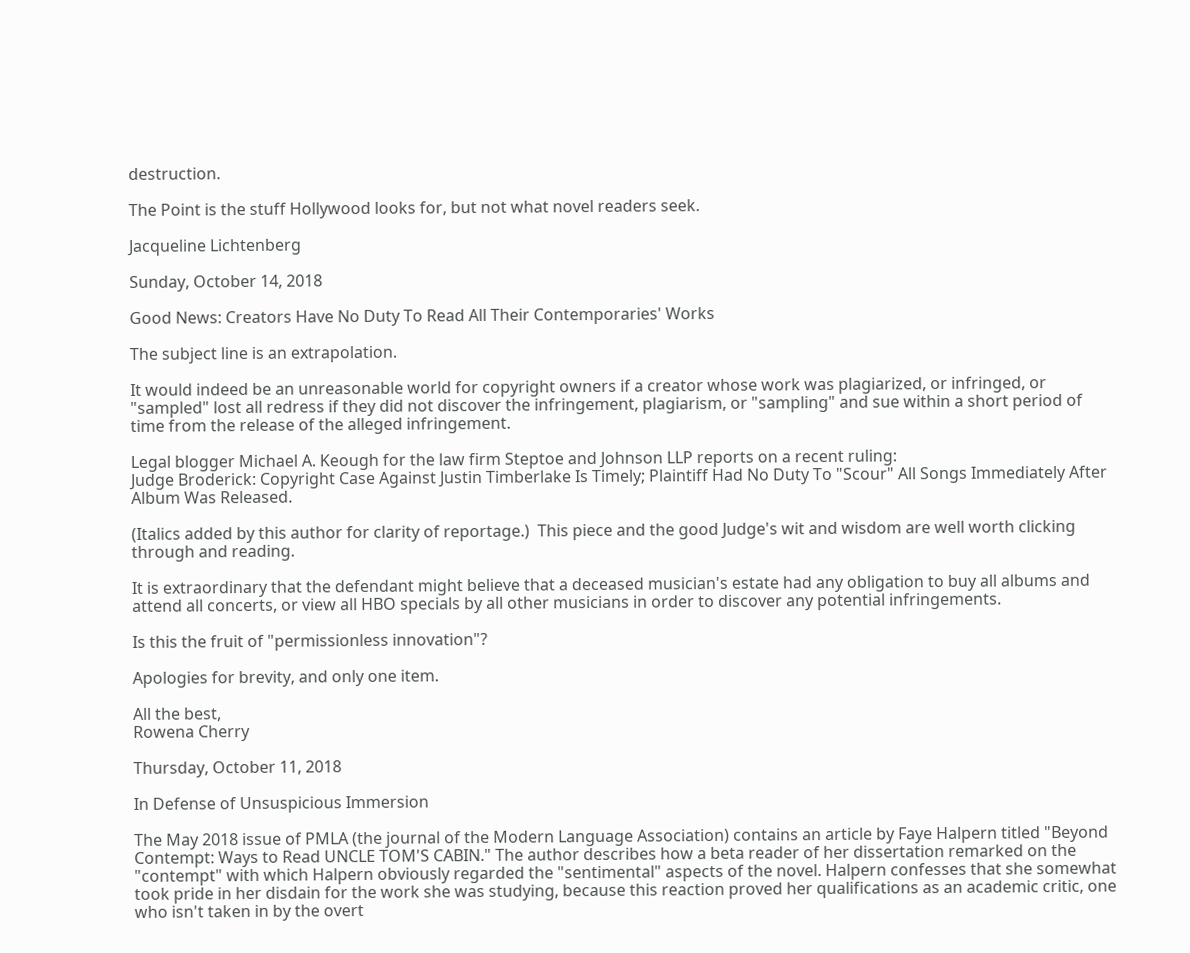destruction.

The Point is the stuff Hollywood looks for, but not what novel readers seek.

Jacqueline Lichtenberg

Sunday, October 14, 2018

Good News: Creators Have No Duty To Read All Their Contemporaries' Works

The subject line is an extrapolation.

It would indeed be an unreasonable world for copyright owners if a creator whose work was plagiarized, or infringed, or "sampled" lost all redress if they did not discover the infringement, plagiarism, or "sampling" and sue within a short period of time from the release of the alleged infringement.

Legal blogger Michael A. Keough for the law firm Steptoe and Johnson LLP reports on a recent ruling:
Judge Broderick: Copyright Case Against Justin Timberlake Is Timely; Plaintiff Had No Duty To "Scour" All Songs Immediately After Album Was Released.

(Italics added by this author for clarity of reportage.)  This piece and the good Judge's wit and wisdom are well worth clicking through and reading.

It is extraordinary that the defendant might believe that a deceased musician's estate had any obligation to buy all albums and attend all concerts, or view all HBO specials by all other musicians in order to discover any potential infringements.

Is this the fruit of "permissionless innovation"?

Apologies for brevity, and only one item.

All the best,
Rowena Cherry

Thursday, October 11, 2018

In Defense of Unsuspicious Immersion

The May 2018 issue of PMLA (the journal of the Modern Language Association) contains an article by Faye Halpern titled "Beyond Contempt: Ways to Read UNCLE TOM'S CABIN." The author describes how a beta reader of her dissertation remarked on the "contempt" with which Halpern obviously regarded the "sentimental" aspects of the novel. Halpern confesses that she somewhat took pride in her disdain for the work she was studying, because this reaction proved her qualifications as an academic critic, one who isn't taken in by the overt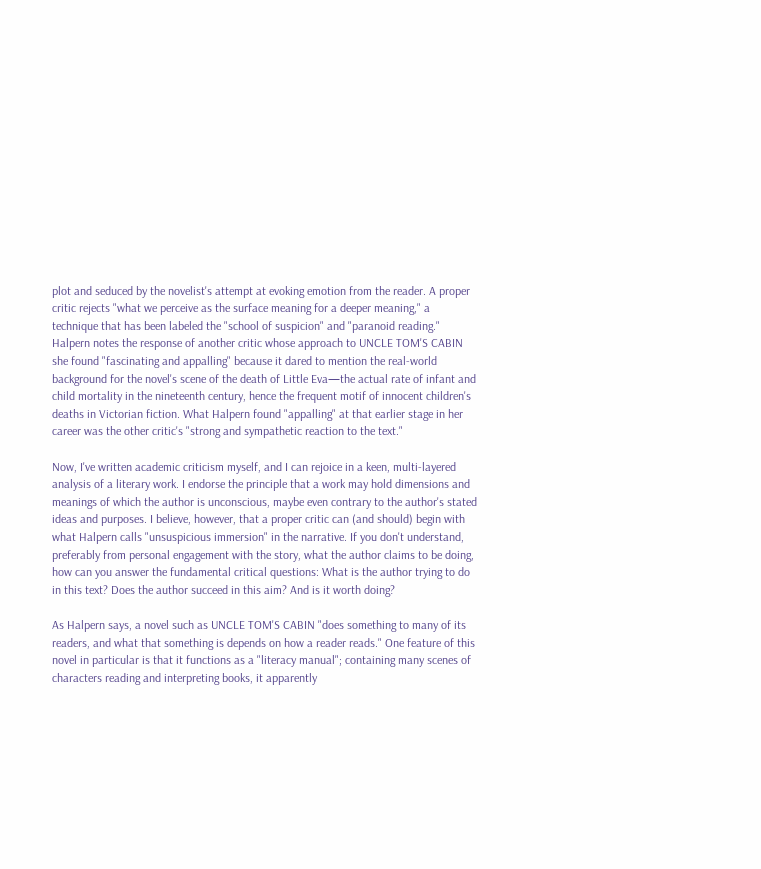plot and seduced by the novelist's attempt at evoking emotion from the reader. A proper critic rejects "what we perceive as the surface meaning for a deeper meaning," a technique that has been labeled the "school of suspicion" and "paranoid reading." Halpern notes the response of another critic whose approach to UNCLE TOM'S CABIN she found "fascinating and appalling" because it dared to mention the real-world background for the novel's scene of the death of Little Eva—the actual rate of infant and child mortality in the nineteenth century, hence the frequent motif of innocent children's deaths in Victorian fiction. What Halpern found "appalling" at that earlier stage in her career was the other critic's "strong and sympathetic reaction to the text."

Now, I've written academic criticism myself, and I can rejoice in a keen, multi-layered analysis of a literary work. I endorse the principle that a work may hold dimensions and meanings of which the author is unconscious, maybe even contrary to the author's stated ideas and purposes. I believe, however, that a proper critic can (and should) begin with what Halpern calls "unsuspicious immersion" in the narrative. If you don't understand, preferably from personal engagement with the story, what the author claims to be doing, how can you answer the fundamental critical questions: What is the author trying to do in this text? Does the author succeed in this aim? And is it worth doing?

As Halpern says, a novel such as UNCLE TOM'S CABIN "does something to many of its readers, and what that something is depends on how a reader reads." One feature of this novel in particular is that it functions as a "literacy manual"; containing many scenes of characters reading and interpreting books, it apparently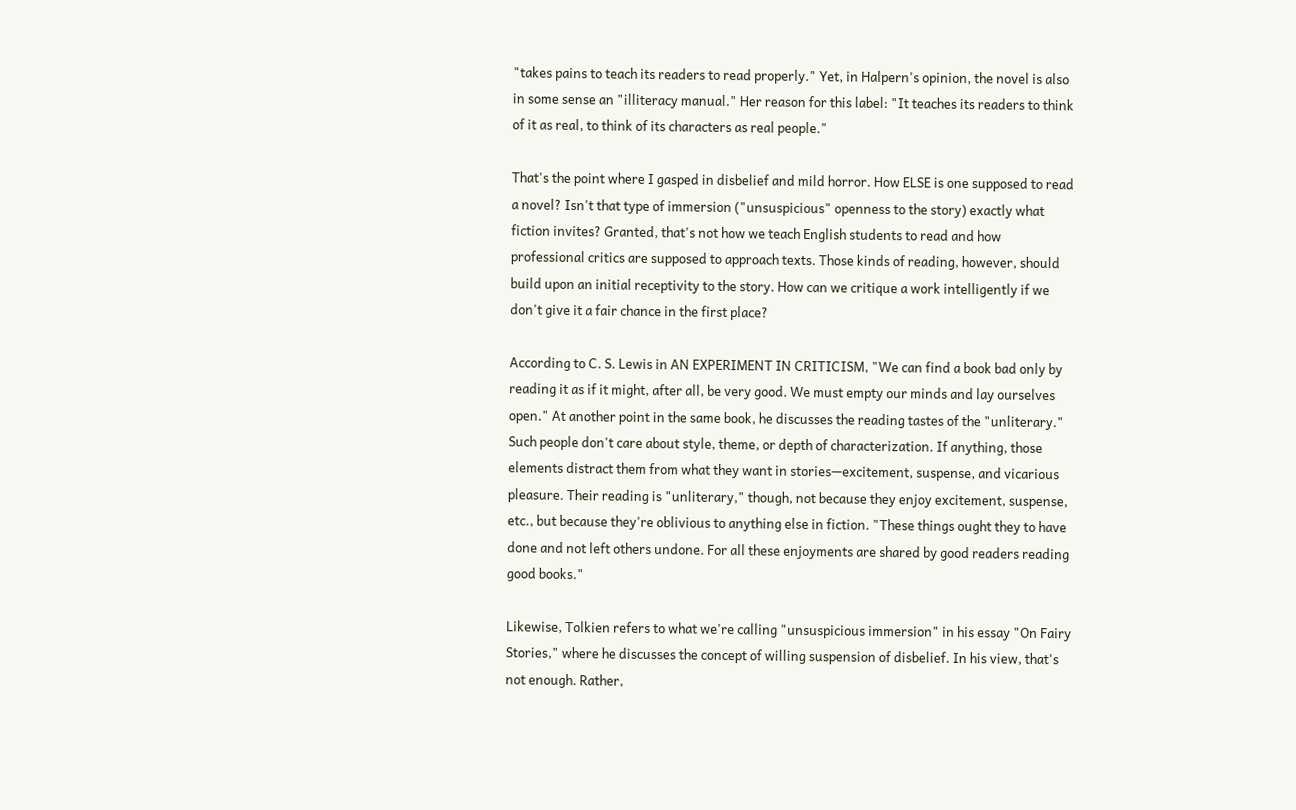"takes pains to teach its readers to read properly." Yet, in Halpern's opinion, the novel is also in some sense an "illiteracy manual." Her reason for this label: "It teaches its readers to think of it as real, to think of its characters as real people."

That's the point where I gasped in disbelief and mild horror. How ELSE is one supposed to read a novel? Isn't that type of immersion ("unsuspicious" openness to the story) exactly what fiction invites? Granted, that's not how we teach English students to read and how professional critics are supposed to approach texts. Those kinds of reading, however, should build upon an initial receptivity to the story. How can we critique a work intelligently if we don't give it a fair chance in the first place?

According to C. S. Lewis in AN EXPERIMENT IN CRITICISM, "We can find a book bad only by reading it as if it might, after all, be very good. We must empty our minds and lay ourselves open." At another point in the same book, he discusses the reading tastes of the "unliterary." Such people don't care about style, theme, or depth of characterization. If anything, those elements distract them from what they want in stories—excitement, suspense, and vicarious pleasure. Their reading is "unliterary," though, not because they enjoy excitement, suspense, etc., but because they're oblivious to anything else in fiction. "These things ought they to have done and not left others undone. For all these enjoyments are shared by good readers reading good books."

Likewise, Tolkien refers to what we're calling "unsuspicious immersion" in his essay "On Fairy Stories," where he discusses the concept of willing suspension of disbelief. In his view, that's not enough. Rather,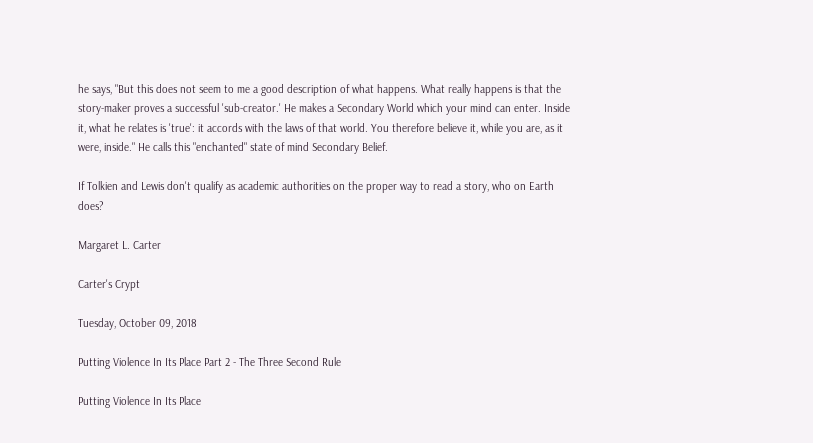he says, "But this does not seem to me a good description of what happens. What really happens is that the story-maker proves a successful 'sub-creator.' He makes a Secondary World which your mind can enter. Inside it, what he relates is 'true': it accords with the laws of that world. You therefore believe it, while you are, as it were, inside." He calls this "enchanted" state of mind Secondary Belief.

If Tolkien and Lewis don't qualify as academic authorities on the proper way to read a story, who on Earth does?

Margaret L. Carter

Carter's Crypt

Tuesday, October 09, 2018

Putting Violence In Its Place Part 2 - The Three Second Rule

Putting Violence In Its Place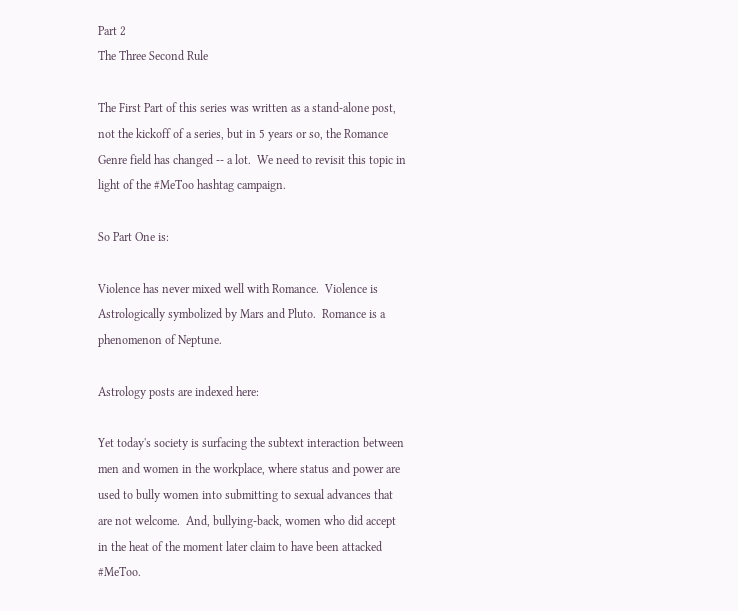Part 2
The Three Second Rule

The First Part of this series was written as a stand-alone post, not the kickoff of a series, but in 5 years or so, the Romance Genre field has changed -- a lot.  We need to revisit this topic in light of the #MeToo hashtag campaign.

So Part One is:

Violence has never mixed well with Romance.  Violence is Astrologically symbolized by Mars and Pluto.  Romance is a phenomenon of Neptune.

Astrology posts are indexed here:

Yet today's society is surfacing the subtext interaction between men and women in the workplace, where status and power are used to bully women into submitting to sexual advances that are not welcome.  And, bullying-back, women who did accept in the heat of the moment later claim to have been attacked #MeToo.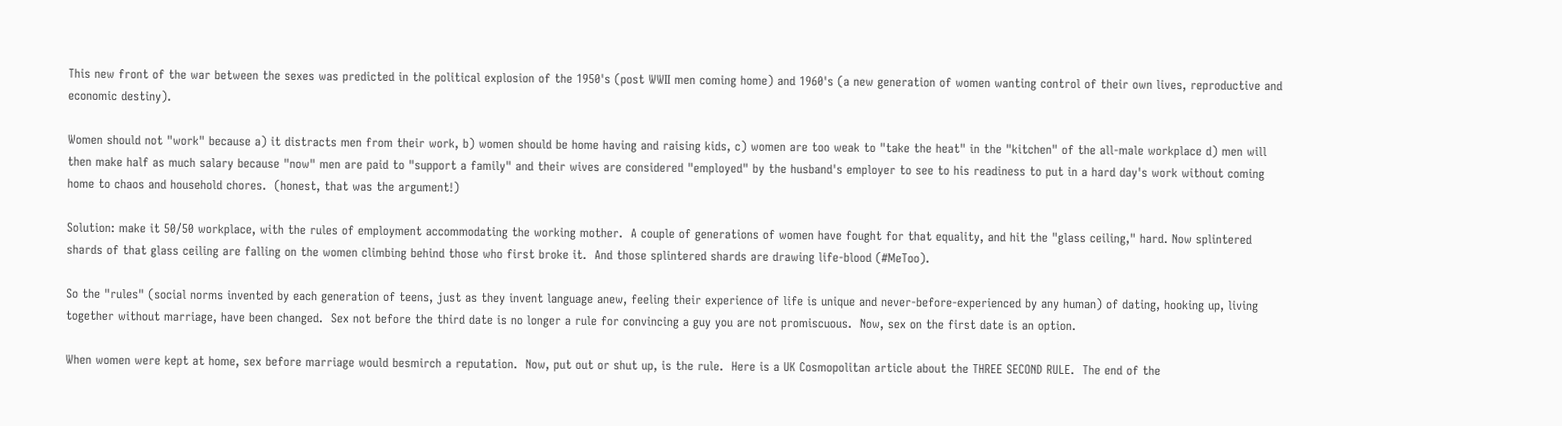This new front of the war between the sexes was predicted in the political explosion of the 1950's (post WWII men coming home) and 1960's (a new generation of women wanting control of their own lives, reproductive and economic destiny).

Women should not "work" because a) it distracts men from their work, b) women should be home having and raising kids, c) women are too weak to "take the heat" in the "kitchen" of the all-male workplace d) men will then make half as much salary because "now" men are paid to "support a family" and their wives are considered "employed" by the husband's employer to see to his readiness to put in a hard day's work without coming home to chaos and household chores.  (honest, that was the argument!)

Solution: make it 50/50 workplace, with the rules of employment accommodating the working mother.  A couple of generations of women have fought for that equality, and hit the "glass ceiling," hard. Now splintered shards of that glass ceiling are falling on the women climbing behind those who first broke it.  And those splintered shards are drawing life-blood (#MeToo).

So the "rules" (social norms invented by each generation of teens, just as they invent language anew, feeling their experience of life is unique and never-before-experienced by any human) of dating, hooking up, living together without marriage, have been changed.  Sex not before the third date is no longer a rule for convincing a guy you are not promiscuous.  Now, sex on the first date is an option.

When women were kept at home, sex before marriage would besmirch a reputation.  Now, put out or shut up, is the rule.  Here is a UK Cosmopolitan article about the THREE SECOND RULE.  The end of the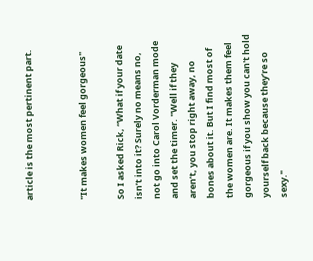article is the most pertinent part.


"It makes women feel gorgeous"

So I asked Rick, “What if your date isn’t into it? Surely no means no, not go into Carol Vorderman mode and set the timer. "Well if they aren’t, you stop right away, no bones about it. But I find most of the women are. It makes them feel gorgeous if you show you can't hold yourself back because they’re so sexy."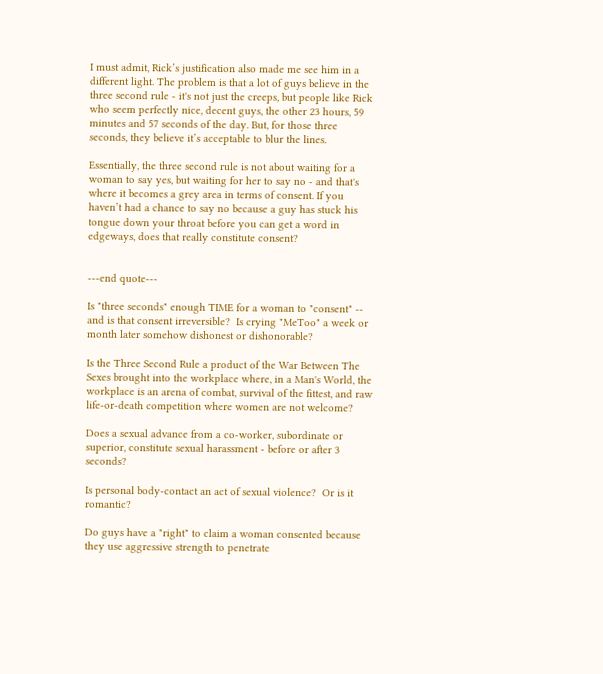I must admit, Rick’s justification also made me see him in a different light. The problem is that a lot of guys believe in the three second rule - it's not just the creeps, but people like Rick who seem perfectly nice, decent guys, the other 23 hours, 59 minutes and 57 seconds of the day. But, for those three seconds, they believe it’s acceptable to blur the lines.

Essentially, the three second rule is not about waiting for a woman to say yes, but waiting for her to say no - and that's where it becomes a grey area in terms of consent. If you haven’t had a chance to say no because a guy has stuck his tongue down your throat before you can get a word in edgeways, does that really constitute consent?


---end quote---

Is "three seconds" enough TIME for a woman to "consent" -- and is that consent irreversible?  Is crying "MeToo" a week or month later somehow dishonest or dishonorable?

Is the Three Second Rule a product of the War Between The Sexes brought into the workplace where, in a Man's World, the workplace is an arena of combat, survival of the fittest, and raw life-or-death competition where women are not welcome?

Does a sexual advance from a co-worker, subordinate or superior, constitute sexual harassment - before or after 3 seconds?

Is personal body-contact an act of sexual violence?  Or is it romantic?

Do guys have a "right" to claim a woman consented because they use aggressive strength to penetrate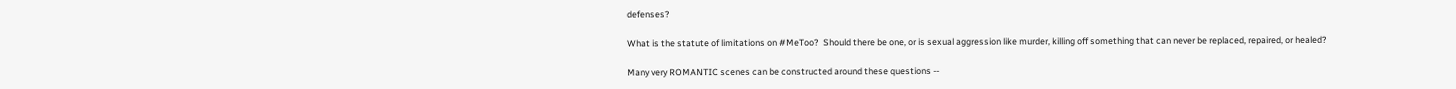defenses?

What is the statute of limitations on #MeToo?  Should there be one, or is sexual aggression like murder, killing off something that can never be replaced, repaired, or healed?

Many very ROMANTIC scenes can be constructed around these questions --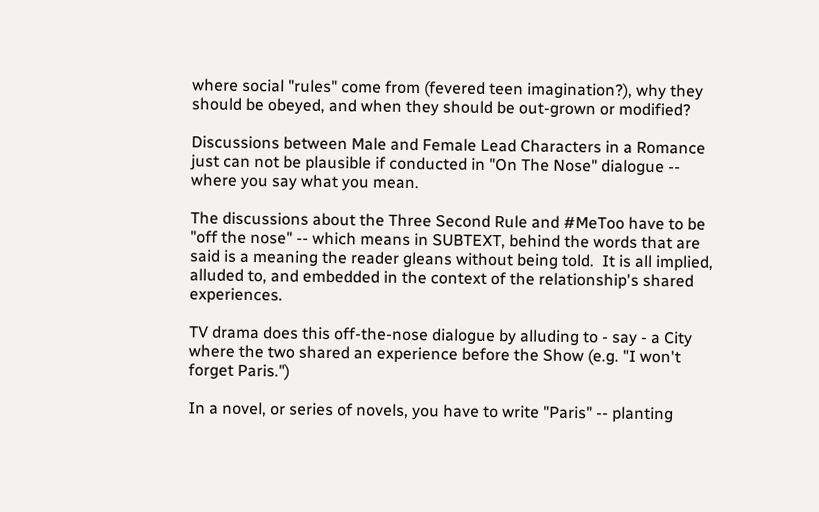where social "rules" come from (fevered teen imagination?), why they should be obeyed, and when they should be out-grown or modified?

Discussions between Male and Female Lead Characters in a Romance just can not be plausible if conducted in "On The Nose" dialogue -- where you say what you mean.

The discussions about the Three Second Rule and #MeToo have to be "off the nose" -- which means in SUBTEXT, behind the words that are said is a meaning the reader gleans without being told.  It is all implied, alluded to, and embedded in the context of the relationship's shared experiences.

TV drama does this off-the-nose dialogue by alluding to - say - a City where the two shared an experience before the Show (e.g. "I won't forget Paris.")

In a novel, or series of novels, you have to write "Paris" -- planting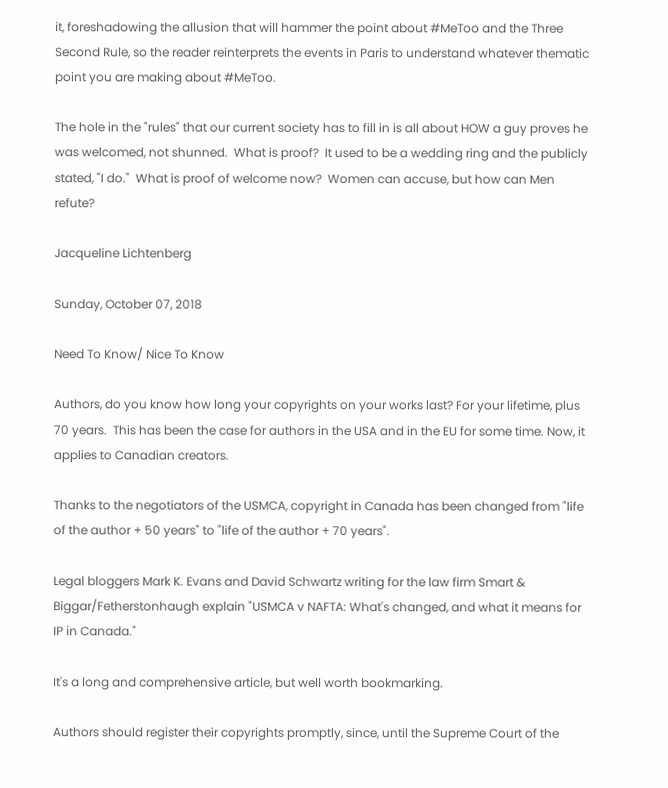it, foreshadowing the allusion that will hammer the point about #MeToo and the Three Second Rule, so the reader reinterprets the events in Paris to understand whatever thematic point you are making about #MeToo.

The hole in the "rules" that our current society has to fill in is all about HOW a guy proves he was welcomed, not shunned.  What is proof?  It used to be a wedding ring and the publicly stated, "I do."  What is proof of welcome now?  Women can accuse, but how can Men refute?

Jacqueline Lichtenberg

Sunday, October 07, 2018

Need To Know/ Nice To Know

Authors, do you know how long your copyrights on your works last? For your lifetime, plus 70 years.  This has been the case for authors in the USA and in the EU for some time. Now, it applies to Canadian creators.

Thanks to the negotiators of the USMCA, copyright in Canada has been changed from "life of the author + 50 years" to "life of the author + 70 years".

Legal bloggers Mark K. Evans and David Schwartz writing for the law firm Smart & Biggar/Fetherstonhaugh explain "USMCA v NAFTA: What's changed, and what it means for IP in Canada."

It's a long and comprehensive article, but well worth bookmarking.

Authors should register their copyrights promptly, since, until the Supreme Court of the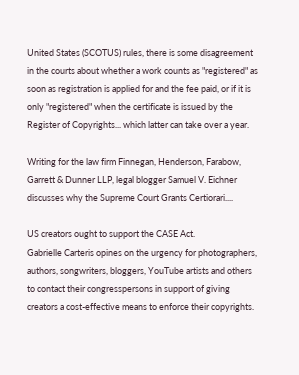United States (SCOTUS) rules, there is some disagreement in the courts about whether a work counts as "registered" as soon as registration is applied for and the fee paid, or if it is only "registered" when the certificate is issued by the Register of Copyrights... which latter can take over a year.

Writing for the law firm Finnegan, Henderson, Farabow, Garrett & Dunner LLP, legal blogger Samuel V. Eichner discusses why the Supreme Court Grants Certiorari....

US creators ought to support the CASE Act.
Gabrielle Carteris opines on the urgency for photographers, authors, songwriters, bloggers, YouTube artists and others to contact their congresspersons in support of giving creators a cost-effective means to enforce their copyrights.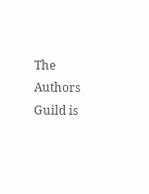The Authors Guild is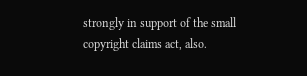strongly in support of the small copyright claims act, also.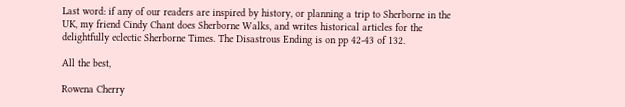Last word: if any of our readers are inspired by history, or planning a trip to Sherborne in the UK, my friend Cindy Chant does Sherborne Walks, and writes historical articles for the delightfully eclectic Sherborne Times. The Disastrous Ending is on pp 42-43 of 132.

All the best,

Rowena Cherry